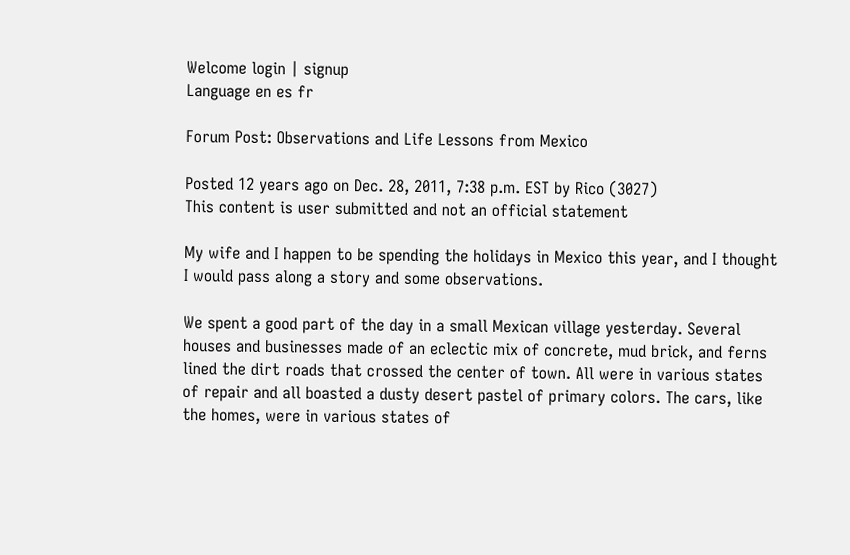Welcome login | signup
Language en es fr

Forum Post: Observations and Life Lessons from Mexico

Posted 12 years ago on Dec. 28, 2011, 7:38 p.m. EST by Rico (3027)
This content is user submitted and not an official statement

My wife and I happen to be spending the holidays in Mexico this year, and I thought I would pass along a story and some observations.

We spent a good part of the day in a small Mexican village yesterday. Several houses and businesses made of an eclectic mix of concrete, mud brick, and ferns lined the dirt roads that crossed the center of town. All were in various states of repair and all boasted a dusty desert pastel of primary colors. The cars, like the homes, were in various states of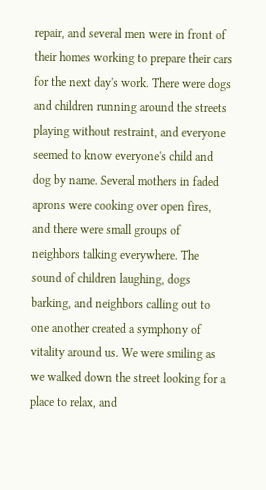repair, and several men were in front of their homes working to prepare their cars for the next day's work. There were dogs and children running around the streets playing without restraint, and everyone seemed to know everyone's child and dog by name. Several mothers in faded aprons were cooking over open fires, and there were small groups of neighbors talking everywhere. The sound of children laughing, dogs barking, and neighbors calling out to one another created a symphony of vitality around us. We were smiling as we walked down the street looking for a place to relax, and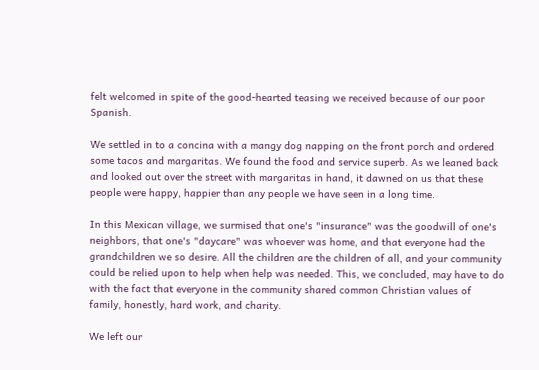felt welcomed in spite of the good-hearted teasing we received because of our poor Spanish.

We settled in to a concina with a mangy dog napping on the front porch and ordered some tacos and margaritas. We found the food and service superb. As we leaned back and looked out over the street with margaritas in hand, it dawned on us that these people were happy, happier than any people we have seen in a long time.

In this Mexican village, we surmised that one's "insurance" was the goodwill of one's neighbors, that one's "daycare" was whoever was home, and that everyone had the grandchildren we so desire. All the children are the children of all, and your community could be relied upon to help when help was needed. This, we concluded, may have to do with the fact that everyone in the community shared common Christian values of family, honestly, hard work, and charity.

We left our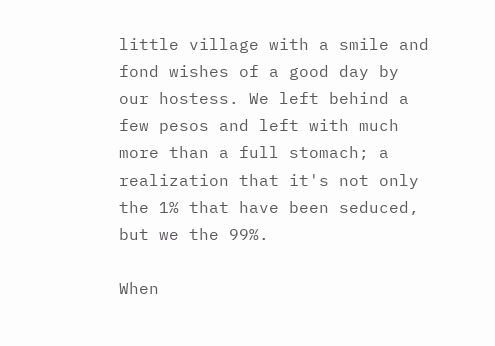little village with a smile and fond wishes of a good day by our hostess. We left behind a few pesos and left with much more than a full stomach; a realization that it's not only the 1% that have been seduced, but we the 99%.

When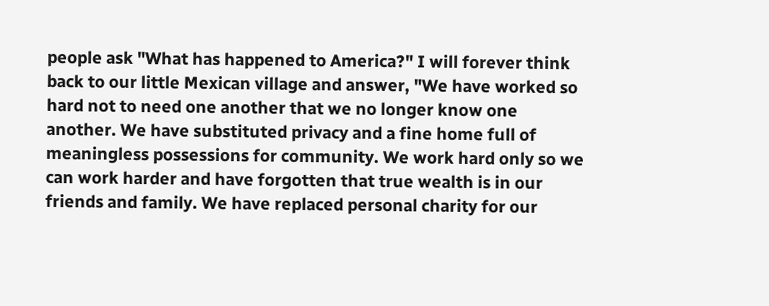people ask "What has happened to America?" I will forever think back to our little Mexican village and answer, "We have worked so hard not to need one another that we no longer know one another. We have substituted privacy and a fine home full of meaningless possessions for community. We work hard only so we can work harder and have forgotten that true wealth is in our friends and family. We have replaced personal charity for our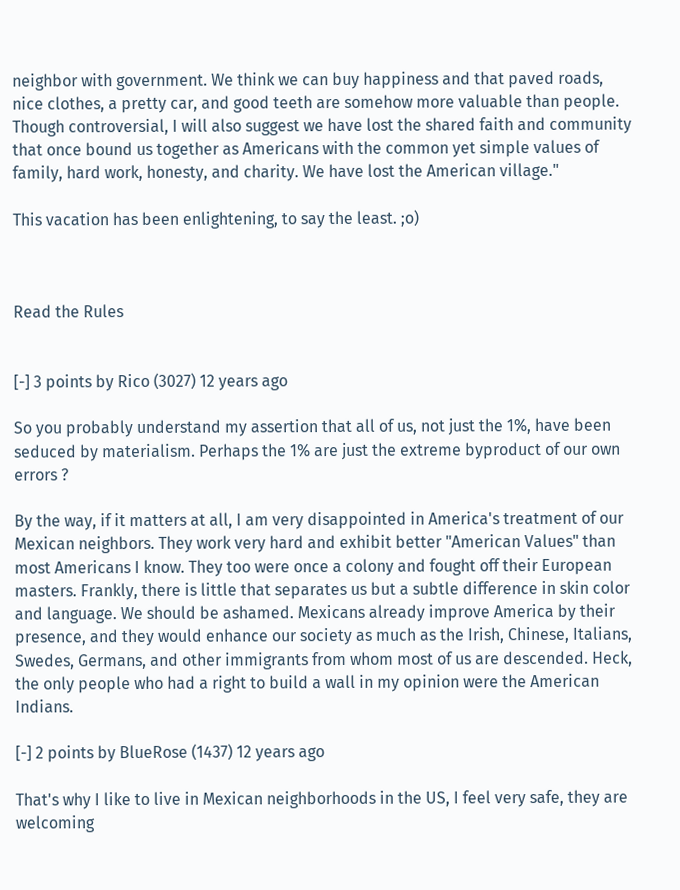neighbor with government. We think we can buy happiness and that paved roads, nice clothes, a pretty car, and good teeth are somehow more valuable than people. Though controversial, I will also suggest we have lost the shared faith and community that once bound us together as Americans with the common yet simple values of family, hard work, honesty, and charity. We have lost the American village."

This vacation has been enlightening, to say the least. ;o)



Read the Rules


[-] 3 points by Rico (3027) 12 years ago

So you probably understand my assertion that all of us, not just the 1%, have been seduced by materialism. Perhaps the 1% are just the extreme byproduct of our own errors ?

By the way, if it matters at all, I am very disappointed in America's treatment of our Mexican neighbors. They work very hard and exhibit better "American Values" than most Americans I know. They too were once a colony and fought off their European masters. Frankly, there is little that separates us but a subtle difference in skin color and language. We should be ashamed. Mexicans already improve America by their presence, and they would enhance our society as much as the Irish, Chinese, Italians, Swedes, Germans, and other immigrants from whom most of us are descended. Heck, the only people who had a right to build a wall in my opinion were the American Indians.

[-] 2 points by BlueRose (1437) 12 years ago

That's why I like to live in Mexican neighborhoods in the US, I feel very safe, they are welcoming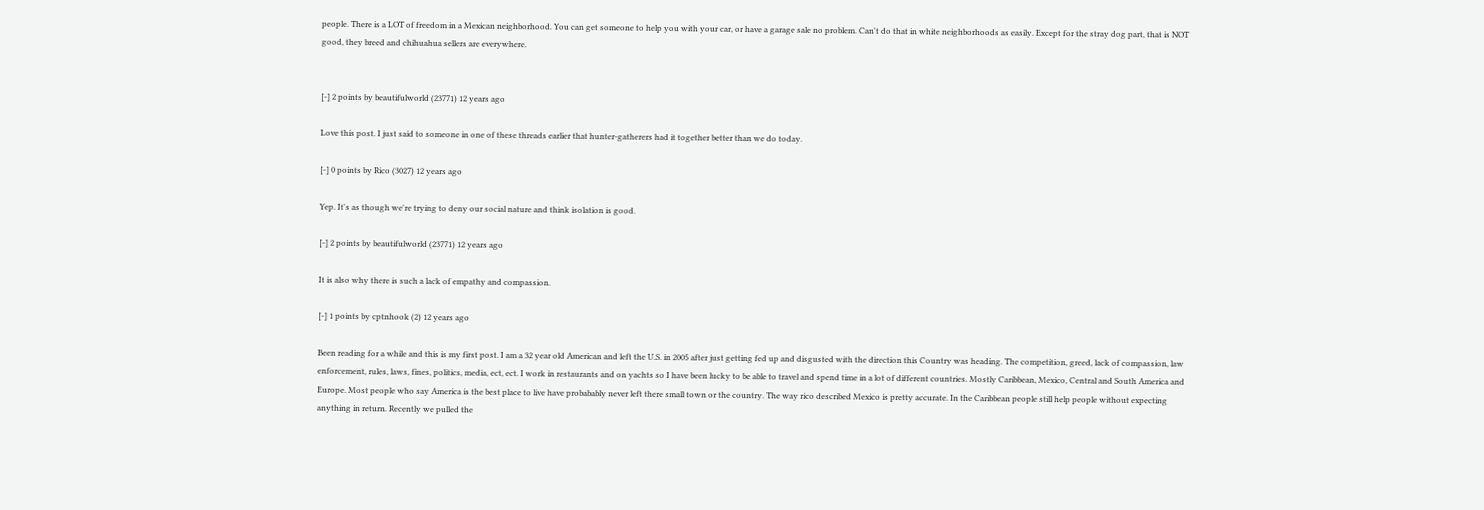people. There is a LOT of freedom in a Mexican neighborhood. You can get someone to help you with your car, or have a garage sale no problem. Can't do that in white neighborhoods as easily. Except for the stray dog part, that is NOT good, they breed and chihuahua sellers are everywhere.


[-] 2 points by beautifulworld (23771) 12 years ago

Love this post. I just said to someone in one of these threads earlier that hunter-gatherers had it together better than we do today.

[-] 0 points by Rico (3027) 12 years ago

Yep. It's as though we're trying to deny our social nature and think isolation is good.

[-] 2 points by beautifulworld (23771) 12 years ago

It is also why there is such a lack of empathy and compassion.

[-] 1 points by cptnhook (2) 12 years ago

Been reading for a while and this is my first post. I am a 32 year old American and left the U.S. in 2005 after just getting fed up and disgusted with the direction this Country was heading. The competition, greed, lack of compassion, law enforcement, rules, laws, fines, politics, media, ect, ect. I work in restaurants and on yachts so I have been lucky to be able to travel and spend time in a lot of different countries. Mostly Caribbean, Mexico, Central and South America and Europe. Most people who say America is the best place to live have probabably never left there small town or the country. The way rico described Mexico is pretty accurate. In the Caribbean people still help people without expecting anything in return. Recently we pulled the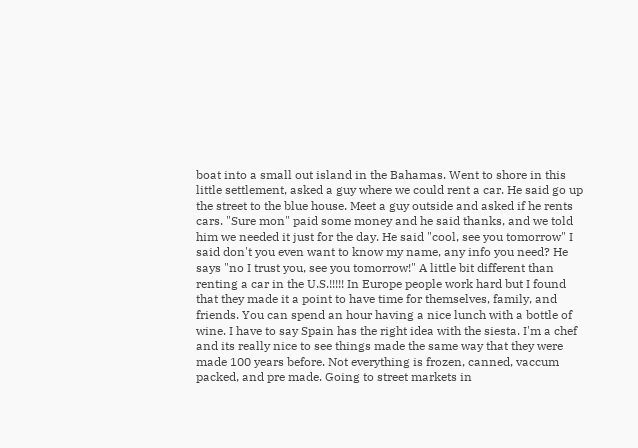boat into a small out island in the Bahamas. Went to shore in this little settlement, asked a guy where we could rent a car. He said go up the street to the blue house. Meet a guy outside and asked if he rents cars. "Sure mon" paid some money and he said thanks, and we told him we needed it just for the day. He said "cool, see you tomorrow" I said don't you even want to know my name, any info you need? He says "no I trust you, see you tomorrow!" A little bit different than renting a car in the U.S.!!!!! In Europe people work hard but I found that they made it a point to have time for themselves, family, and friends. You can spend an hour having a nice lunch with a bottle of wine. I have to say Spain has the right idea with the siesta. I'm a chef and its really nice to see things made the same way that they were made 100 years before. Not everything is frozen, canned, vaccum packed, and pre made. Going to street markets in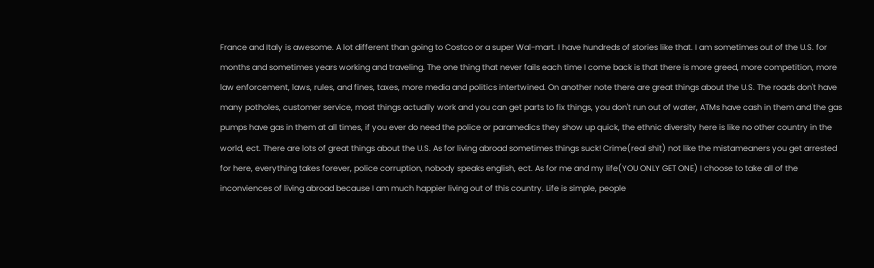France and Italy is awesome. A lot different than going to Costco or a super Wal-mart. I have hundreds of stories like that. I am sometimes out of the U.S. for months and sometimes years working and traveling. The one thing that never fails each time I come back is that there is more greed, more competition, more law enforcement, laws, rules, and fines, taxes, more media and politics intertwined. On another note there are great things about the U.S. The roads don't have many potholes, customer service, most things actually work and you can get parts to fix things, you don't run out of water, ATMs have cash in them and the gas pumps have gas in them at all times, if you ever do need the police or paramedics they show up quick, the ethnic diversity here is like no other country in the world, ect. There are lots of great things about the U.S. As for living abroad sometimes things suck! Crime(real shit) not like the mistameaners you get arrested for here, everything takes forever, police corruption, nobody speaks english, ect. As for me and my life(YOU ONLY GET ONE) I choose to take all of the inconviences of living abroad because I am much happier living out of this country. Life is simple, people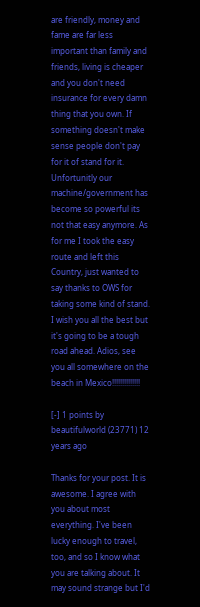are friendly, money and fame are far less important than family and friends, living is cheaper and you don't need insurance for every damn thing that you own. If something doesn't make sense people don't pay for it of stand for it. Unfortunitly our machine/government has become so powerful its not that easy anymore. As for me I took the easy route and left this Country, just wanted to say thanks to OWS for taking some kind of stand. I wish you all the best but it's going to be a tough road ahead. Adios, see you all somewhere on the beach in Mexico!!!!!!!!!!!!!!

[-] 1 points by beautifulworld (23771) 12 years ago

Thanks for your post. It is awesome. I agree with you about most everything. I've been lucky enough to travel, too, and so I know what you are talking about. It may sound strange but I'd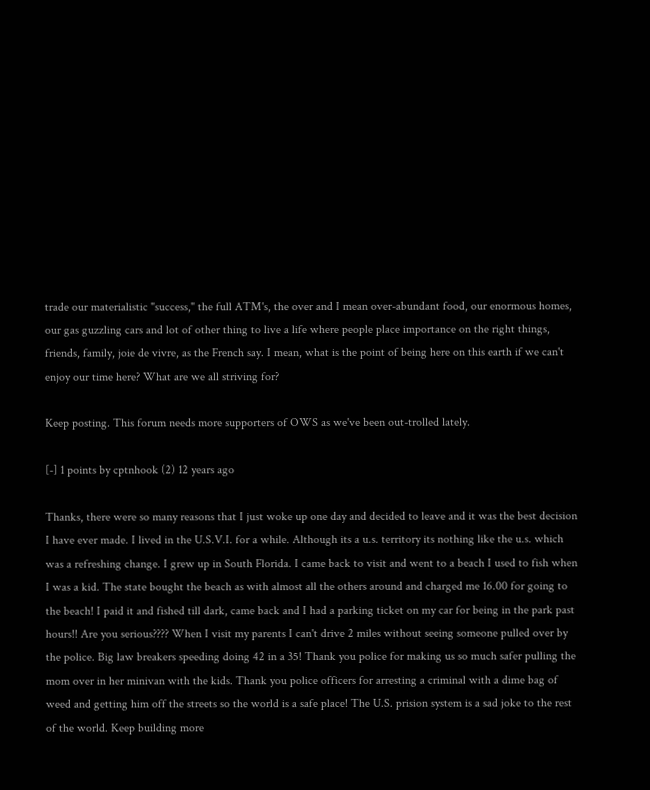trade our materialistic "success," the full ATM's, the over and I mean over-abundant food, our enormous homes, our gas guzzling cars and lot of other thing to live a life where people place importance on the right things, friends, family, joie de vivre, as the French say. I mean, what is the point of being here on this earth if we can't enjoy our time here? What are we all striving for?

Keep posting. This forum needs more supporters of OWS as we've been out-trolled lately.

[-] 1 points by cptnhook (2) 12 years ago

Thanks, there were so many reasons that I just woke up one day and decided to leave and it was the best decision I have ever made. I lived in the U.S.V.I. for a while. Although its a u.s. territory its nothing like the u.s. which was a refreshing change. I grew up in South Florida. I came back to visit and went to a beach I used to fish when I was a kid. The state bought the beach as with almost all the others around and charged me 16.00 for going to the beach! I paid it and fished till dark, came back and I had a parking ticket on my car for being in the park past hours!! Are you serious???? When I visit my parents I can't drive 2 miles without seeing someone pulled over by the police. Big law breakers speeding doing 42 in a 35! Thank you police for making us so much safer pulling the mom over in her minivan with the kids. Thank you police officers for arresting a criminal with a dime bag of weed and getting him off the streets so the world is a safe place! The U.S. prision system is a sad joke to the rest of the world. Keep building more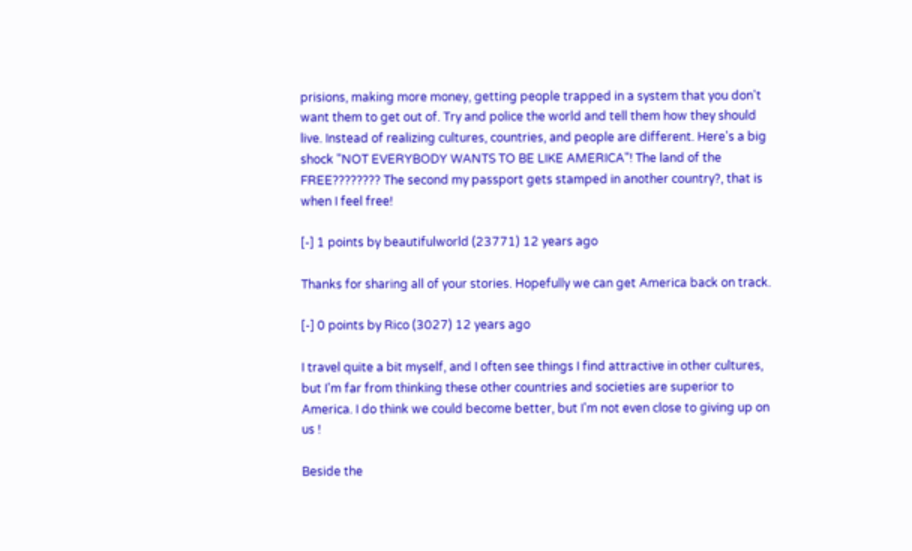prisions, making more money, getting people trapped in a system that you don't want them to get out of. Try and police the world and tell them how they should live. Instead of realizing cultures, countries, and people are different. Here's a big shock "NOT EVERYBODY WANTS TO BE LIKE AMERICA"! The land of the FREE???????? The second my passport gets stamped in another country?, that is when I feel free!

[-] 1 points by beautifulworld (23771) 12 years ago

Thanks for sharing all of your stories. Hopefully we can get America back on track.

[-] 0 points by Rico (3027) 12 years ago

I travel quite a bit myself, and I often see things I find attractive in other cultures, but I'm far from thinking these other countries and societies are superior to America. I do think we could become better, but I'm not even close to giving up on us !

Beside the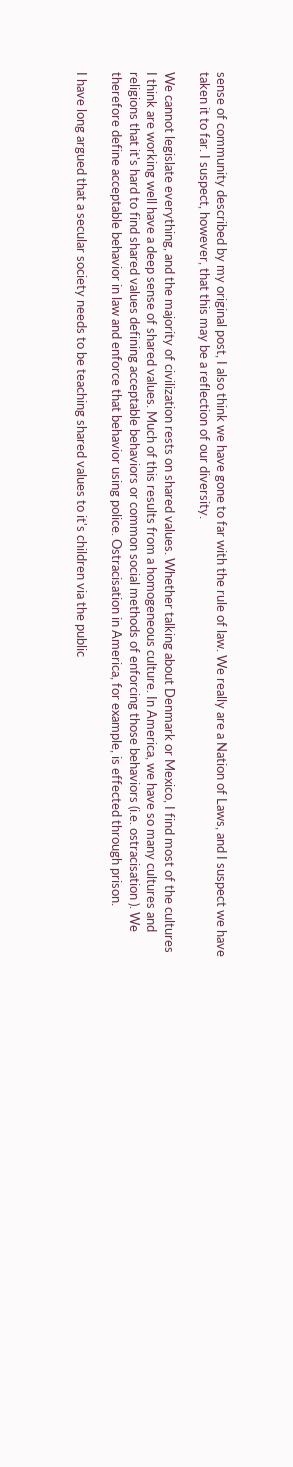sense of community described by my original post, I also think we have gone to far with the rule of law. We really are a Nation of Laws, and I suspect we have taken it to far. I suspect, however, that this may be a reflection of our diversity.

We cannot legislate everything, and the majority of civilization rests on shared values. Whether talking about Denmark or Mexico, I find most of the cultures I think are working well have a deep sense of shared values. Much of this results from a homogeneous culture. In America, we have so many cultures and religions that it's hard to find shared values defining acceptable behaviors or common social methods of enforcing those behaviors (i.e. ostracisation ). We therefore define acceptable behavior in law and enforce that behavior using police. Ostracisation in America, for example, is effected through prison.

I have long argued that a secular society needs to be teaching shared values to it's children via the public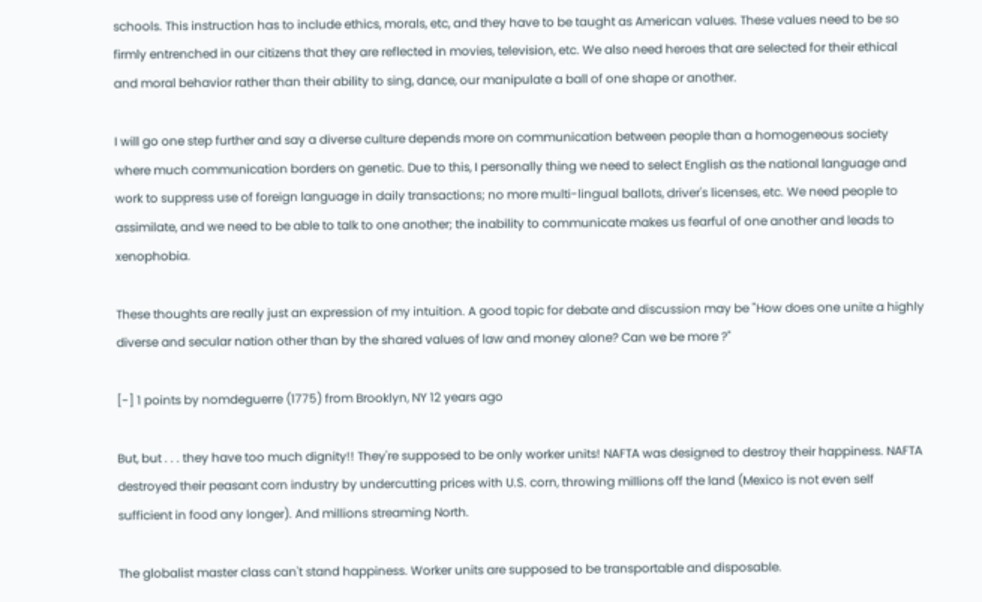schools. This instruction has to include ethics, morals, etc, and they have to be taught as American values. These values need to be so firmly entrenched in our citizens that they are reflected in movies, television, etc. We also need heroes that are selected for their ethical and moral behavior rather than their ability to sing, dance, our manipulate a ball of one shape or another.

I will go one step further and say a diverse culture depends more on communication between people than a homogeneous society where much communication borders on genetic. Due to this, I personally thing we need to select English as the national language and work to suppress use of foreign language in daily transactions; no more multi-lingual ballots, driver's licenses, etc. We need people to assimilate, and we need to be able to talk to one another; the inability to communicate makes us fearful of one another and leads to xenophobia.

These thoughts are really just an expression of my intuition. A good topic for debate and discussion may be "How does one unite a highly diverse and secular nation other than by the shared values of law and money alone? Can we be more ?"

[-] 1 points by nomdeguerre (1775) from Brooklyn, NY 12 years ago

But, but . . . they have too much dignity!! They're supposed to be only worker units! NAFTA was designed to destroy their happiness. NAFTA destroyed their peasant corn industry by undercutting prices with U.S. corn, throwing millions off the land (Mexico is not even self sufficient in food any longer). And millions streaming North.

The globalist master class can't stand happiness. Worker units are supposed to be transportable and disposable.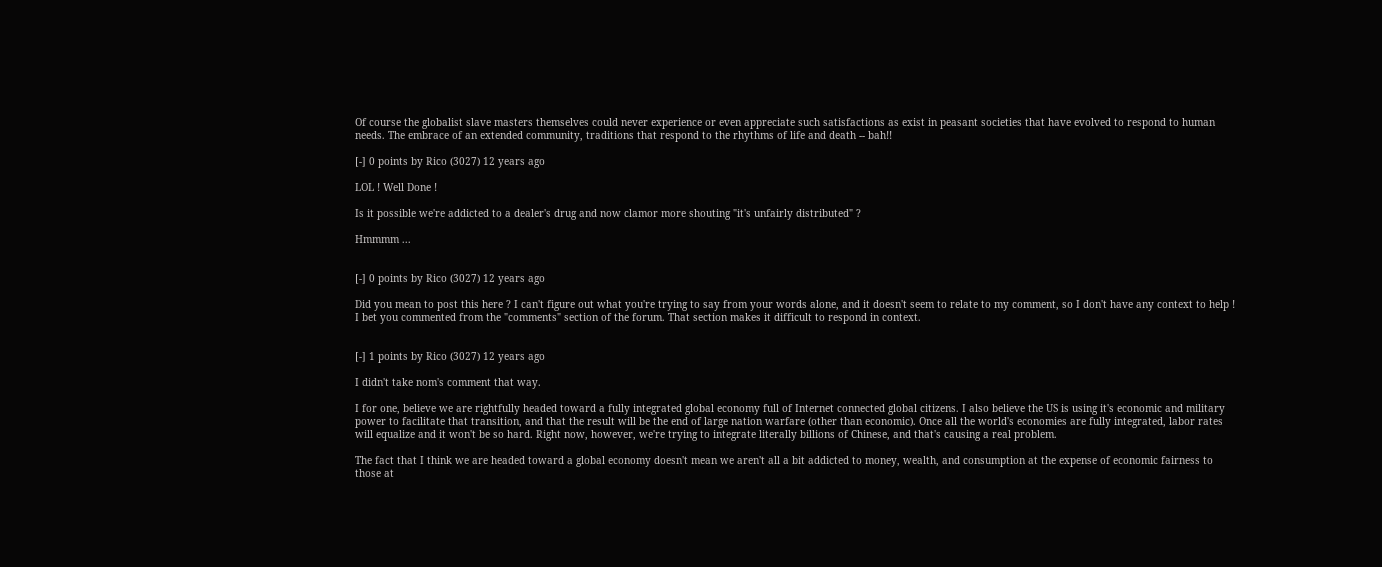Of course the globalist slave masters themselves could never experience or even appreciate such satisfactions as exist in peasant societies that have evolved to respond to human needs. The embrace of an extended community, traditions that respond to the rhythms of life and death -- bah!!

[-] 0 points by Rico (3027) 12 years ago

LOL ! Well Done !

Is it possible we're addicted to a dealer's drug and now clamor more shouting "it's unfairly distributed" ?

Hmmmm ...


[-] 0 points by Rico (3027) 12 years ago

Did you mean to post this here ? I can't figure out what you're trying to say from your words alone, and it doesn't seem to relate to my comment, so I don't have any context to help ! I bet you commented from the "comments" section of the forum. That section makes it difficult to respond in context.


[-] 1 points by Rico (3027) 12 years ago

I didn't take nom's comment that way.

I for one, believe we are rightfully headed toward a fully integrated global economy full of Internet connected global citizens. I also believe the US is using it's economic and military power to facilitate that transition, and that the result will be the end of large nation warfare (other than economic). Once all the world's economies are fully integrated, labor rates will equalize and it won't be so hard. Right now, however, we're trying to integrate literally billions of Chinese, and that's causing a real problem.

The fact that I think we are headed toward a global economy doesn't mean we aren't all a bit addicted to money, wealth, and consumption at the expense of economic fairness to those at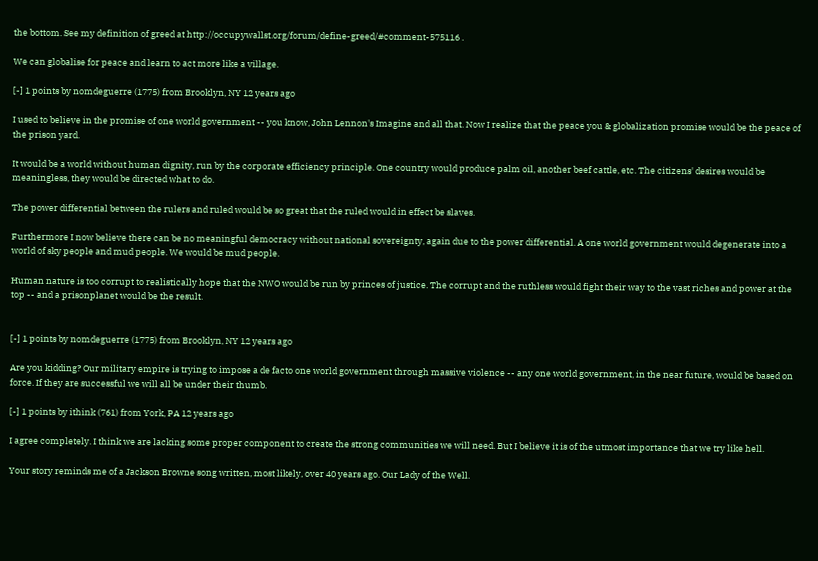the bottom. See my definition of greed at http://occupywallst.org/forum/define-greed/#comment-575116 .

We can globalise for peace and learn to act more like a village.

[-] 1 points by nomdeguerre (1775) from Brooklyn, NY 12 years ago

I used to believe in the promise of one world government -- you know, John Lennon's Imagine and all that. Now I realize that the peace you & globalization promise would be the peace of the prison yard.

It would be a world without human dignity, run by the corporate efficiency principle. One country would produce palm oil, another beef cattle, etc. The citizens' desires would be meaningless, they would be directed what to do.

The power differential between the rulers and ruled would be so great that the ruled would in effect be slaves.

Furthermore I now believe there can be no meaningful democracy without national sovereignty, again due to the power differential. A one world government would degenerate into a world of sky people and mud people. We would be mud people.

Human nature is too corrupt to realistically hope that the NWO would be run by princes of justice. The corrupt and the ruthless would fight their way to the vast riches and power at the top -- and a prisonplanet would be the result.


[-] 1 points by nomdeguerre (1775) from Brooklyn, NY 12 years ago

Are you kidding? Our military empire is trying to impose a de facto one world government through massive violence -- any one world government, in the near future, would be based on force. If they are successful we will all be under their thumb.

[-] 1 points by ithink (761) from York, PA 12 years ago

I agree completely. I think we are lacking some proper component to create the strong communities we will need. But I believe it is of the utmost importance that we try like hell.

Your story reminds me of a Jackson Browne song written, most likely, over 40 years ago. Our Lady of the Well.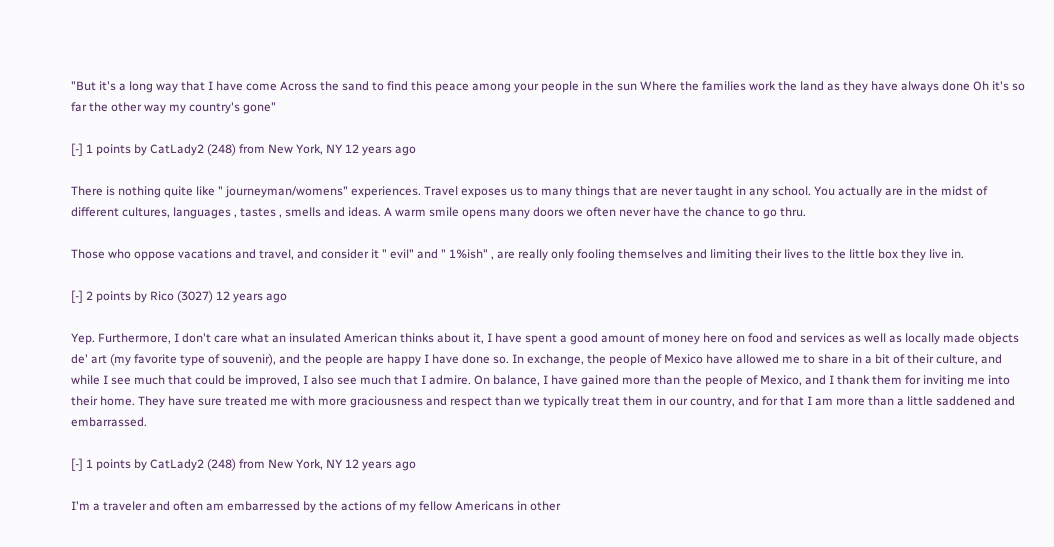"But it's a long way that I have come Across the sand to find this peace among your people in the sun Where the families work the land as they have always done Oh it's so far the other way my country's gone"

[-] 1 points by CatLady2 (248) from New York, NY 12 years ago

There is nothing quite like " journeyman/womens" experiences. Travel exposes us to many things that are never taught in any school. You actually are in the midst of different cultures, languages , tastes , smells and ideas. A warm smile opens many doors we often never have the chance to go thru.

Those who oppose vacations and travel, and consider it " evil" and " 1%ish" , are really only fooling themselves and limiting their lives to the little box they live in.

[-] 2 points by Rico (3027) 12 years ago

Yep. Furthermore, I don't care what an insulated American thinks about it, I have spent a good amount of money here on food and services as well as locally made objects de' art (my favorite type of souvenir), and the people are happy I have done so. In exchange, the people of Mexico have allowed me to share in a bit of their culture, and while I see much that could be improved, I also see much that I admire. On balance, I have gained more than the people of Mexico, and I thank them for inviting me into their home. They have sure treated me with more graciousness and respect than we typically treat them in our country, and for that I am more than a little saddened and embarrassed.

[-] 1 points by CatLady2 (248) from New York, NY 12 years ago

I'm a traveler and often am embarressed by the actions of my fellow Americans in other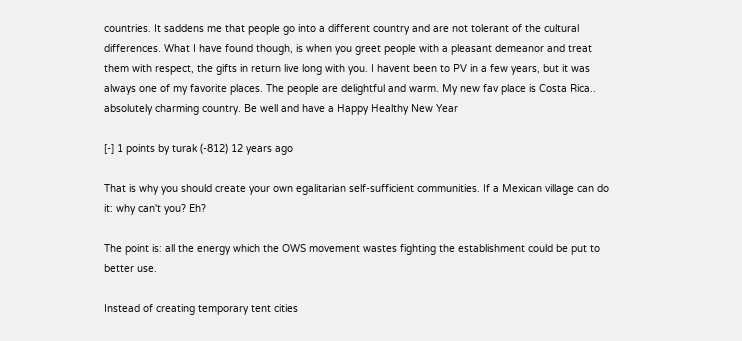countries. It saddens me that people go into a different country and are not tolerant of the cultural differences. What I have found though, is when you greet people with a pleasant demeanor and treat them with respect, the gifts in return live long with you. I havent been to PV in a few years, but it was always one of my favorite places. The people are delightful and warm. My new fav place is Costa Rica.. absolutely charming country. Be well and have a Happy Healthy New Year

[-] 1 points by turak (-812) 12 years ago

That is why you should create your own egalitarian self-sufficient communities. If a Mexican village can do it: why can't you? Eh?

The point is: all the energy which the OWS movement wastes fighting the establishment could be put to better use.

Instead of creating temporary tent cities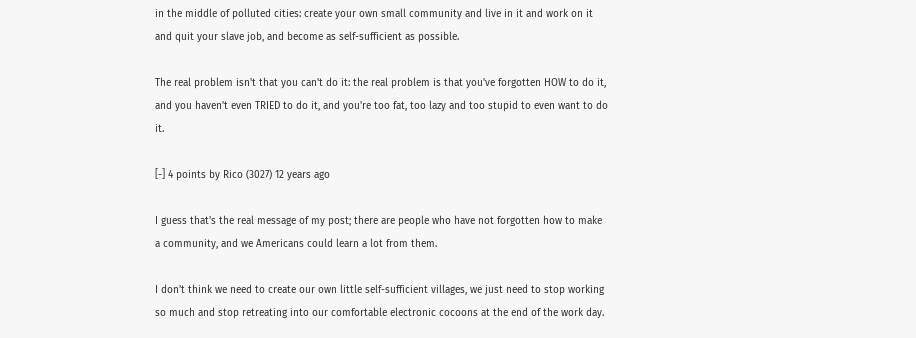in the middle of polluted cities: create your own small community and live in it and work on it and quit your slave job, and become as self-sufficient as possible.

The real problem isn't that you can't do it: the real problem is that you've forgotten HOW to do it, and you haven't even TRIED to do it, and you're too fat, too lazy and too stupid to even want to do it.

[-] 4 points by Rico (3027) 12 years ago

I guess that's the real message of my post; there are people who have not forgotten how to make a community, and we Americans could learn a lot from them.

I don't think we need to create our own little self-sufficient villages, we just need to stop working so much and stop retreating into our comfortable electronic cocoons at the end of the work day.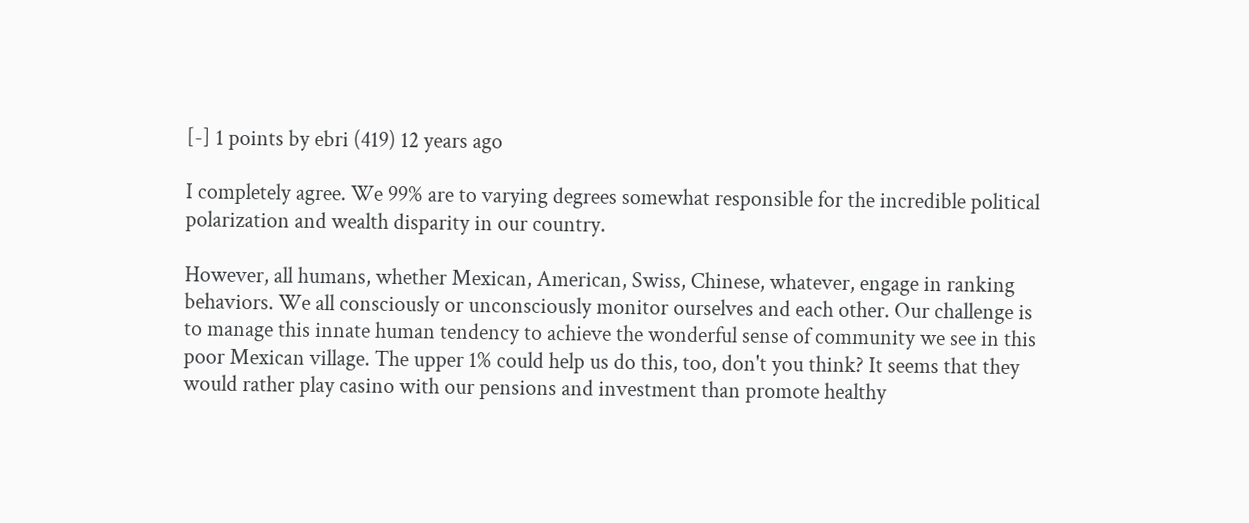[-] 1 points by ebri (419) 12 years ago

I completely agree. We 99% are to varying degrees somewhat responsible for the incredible political polarization and wealth disparity in our country.

However, all humans, whether Mexican, American, Swiss, Chinese, whatever, engage in ranking behaviors. We all consciously or unconsciously monitor ourselves and each other. Our challenge is to manage this innate human tendency to achieve the wonderful sense of community we see in this poor Mexican village. The upper 1% could help us do this, too, don't you think? It seems that they would rather play casino with our pensions and investment than promote healthy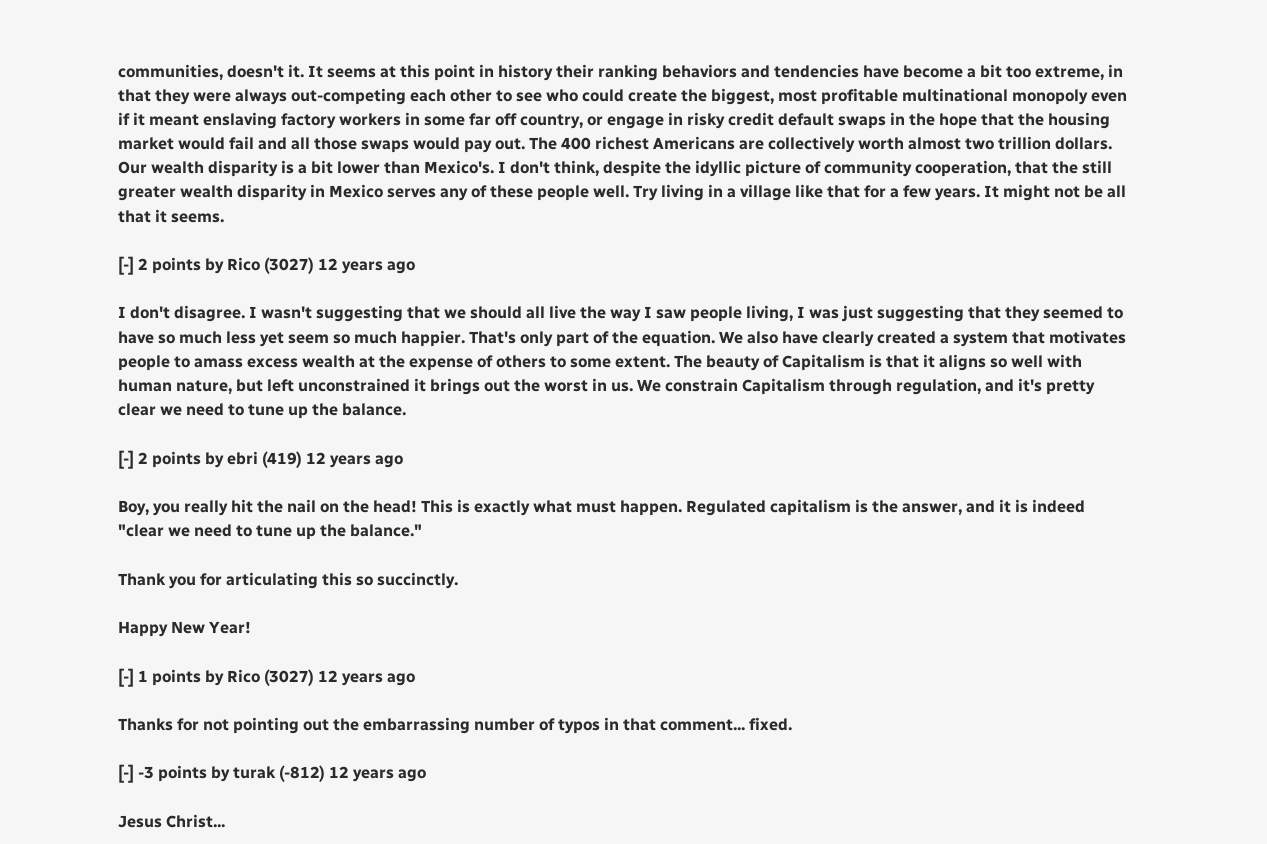communities, doesn't it. It seems at this point in history their ranking behaviors and tendencies have become a bit too extreme, in that they were always out-competing each other to see who could create the biggest, most profitable multinational monopoly even if it meant enslaving factory workers in some far off country, or engage in risky credit default swaps in the hope that the housing market would fail and all those swaps would pay out. The 400 richest Americans are collectively worth almost two trillion dollars. Our wealth disparity is a bit lower than Mexico's. I don't think, despite the idyllic picture of community cooperation, that the still greater wealth disparity in Mexico serves any of these people well. Try living in a village like that for a few years. It might not be all that it seems.

[-] 2 points by Rico (3027) 12 years ago

I don't disagree. I wasn't suggesting that we should all live the way I saw people living, I was just suggesting that they seemed to have so much less yet seem so much happier. That's only part of the equation. We also have clearly created a system that motivates people to amass excess wealth at the expense of others to some extent. The beauty of Capitalism is that it aligns so well with human nature, but left unconstrained it brings out the worst in us. We constrain Capitalism through regulation, and it's pretty clear we need to tune up the balance.

[-] 2 points by ebri (419) 12 years ago

Boy, you really hit the nail on the head! This is exactly what must happen. Regulated capitalism is the answer, and it is indeed "clear we need to tune up the balance."

Thank you for articulating this so succinctly.

Happy New Year!

[-] 1 points by Rico (3027) 12 years ago

Thanks for not pointing out the embarrassing number of typos in that comment... fixed.

[-] -3 points by turak (-812) 12 years ago

Jesus Christ...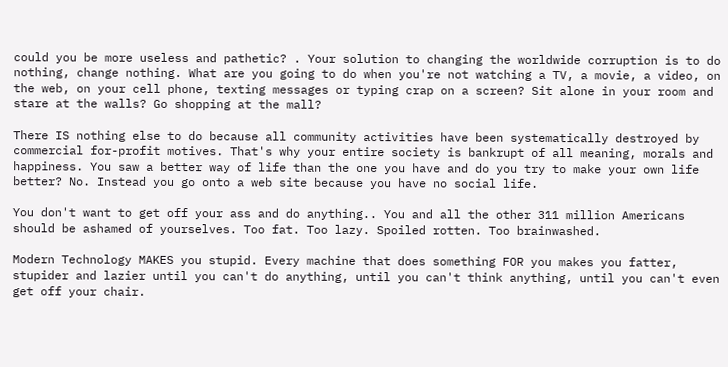could you be more useless and pathetic? . Your solution to changing the worldwide corruption is to do nothing, change nothing. What are you going to do when you're not watching a TV, a movie, a video, on the web, on your cell phone, texting messages or typing crap on a screen? Sit alone in your room and stare at the walls? Go shopping at the mall?

There IS nothing else to do because all community activities have been systematically destroyed by commercial for-profit motives. That's why your entire society is bankrupt of all meaning, morals and happiness. You saw a better way of life than the one you have and do you try to make your own life better? No. Instead you go onto a web site because you have no social life.

You don't want to get off your ass and do anything.. You and all the other 311 million Americans should be ashamed of yourselves. Too fat. Too lazy. Spoiled rotten. Too brainwashed.

Modern Technology MAKES you stupid. Every machine that does something FOR you makes you fatter, stupider and lazier until you can't do anything, until you can't think anything, until you can't even get off your chair.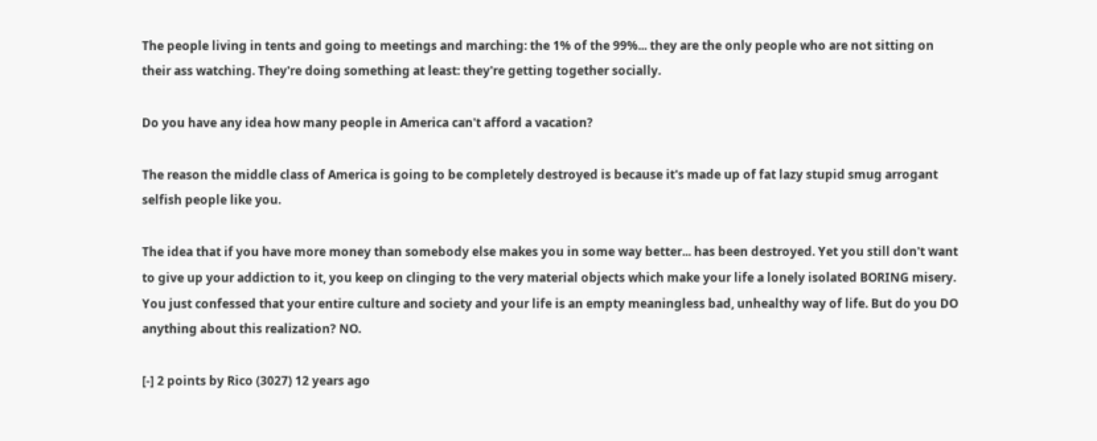The people living in tents and going to meetings and marching: the 1% of the 99%... they are the only people who are not sitting on their ass watching. They're doing something at least: they're getting together socially.

Do you have any idea how many people in America can't afford a vacation?

The reason the middle class of America is going to be completely destroyed is because it's made up of fat lazy stupid smug arrogant selfish people like you.

The idea that if you have more money than somebody else makes you in some way better... has been destroyed. Yet you still don't want to give up your addiction to it, you keep on clinging to the very material objects which make your life a lonely isolated BORING misery. You just confessed that your entire culture and society and your life is an empty meaningless bad, unhealthy way of life. But do you DO anything about this realization? NO.

[-] 2 points by Rico (3027) 12 years ago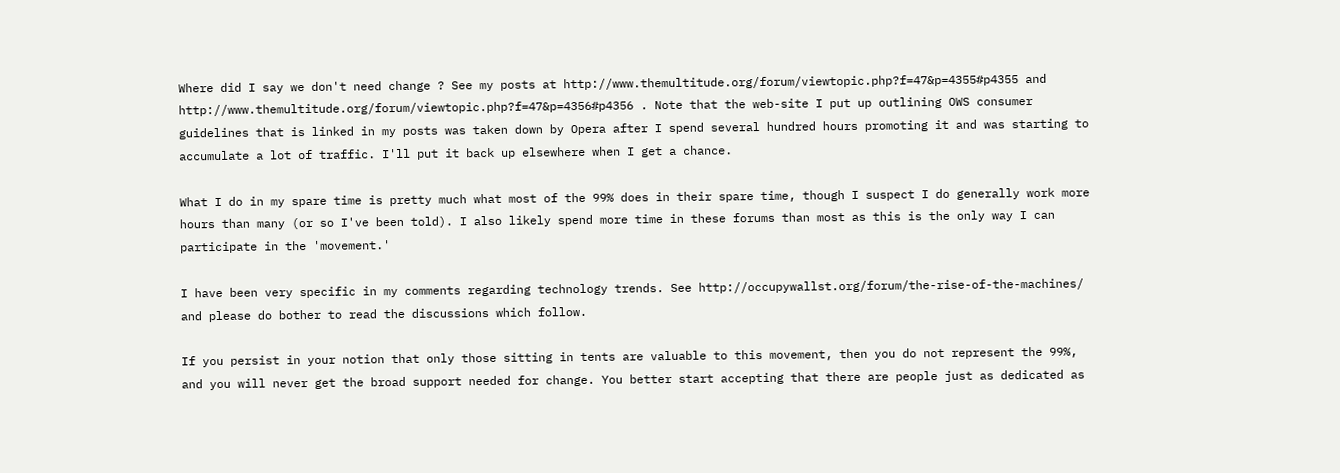Where did I say we don't need change ? See my posts at http://www.themultitude.org/forum/viewtopic.php?f=47&p=4355#p4355 and http://www.themultitude.org/forum/viewtopic.php?f=47&p=4356#p4356 . Note that the web-site I put up outlining OWS consumer guidelines that is linked in my posts was taken down by Opera after I spend several hundred hours promoting it and was starting to accumulate a lot of traffic. I'll put it back up elsewhere when I get a chance.

What I do in my spare time is pretty much what most of the 99% does in their spare time, though I suspect I do generally work more hours than many (or so I've been told). I also likely spend more time in these forums than most as this is the only way I can participate in the 'movement.'

I have been very specific in my comments regarding technology trends. See http://occupywallst.org/forum/the-rise-of-the-machines/ and please do bother to read the discussions which follow.

If you persist in your notion that only those sitting in tents are valuable to this movement, then you do not represent the 99%, and you will never get the broad support needed for change. You better start accepting that there are people just as dedicated as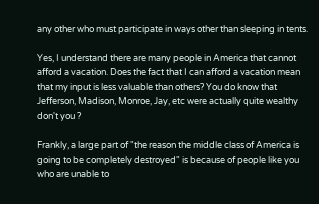any other who must participate in ways other than sleeping in tents.

Yes, I understand there are many people in America that cannot afford a vacation. Does the fact that I can afford a vacation mean that my input is less valuable than others? You do know that Jefferson, Madison, Monroe, Jay, etc were actually quite wealthy don't you ?

Frankly, a large part of "the reason the middle class of America is going to be completely destroyed" is because of people like you who are unable to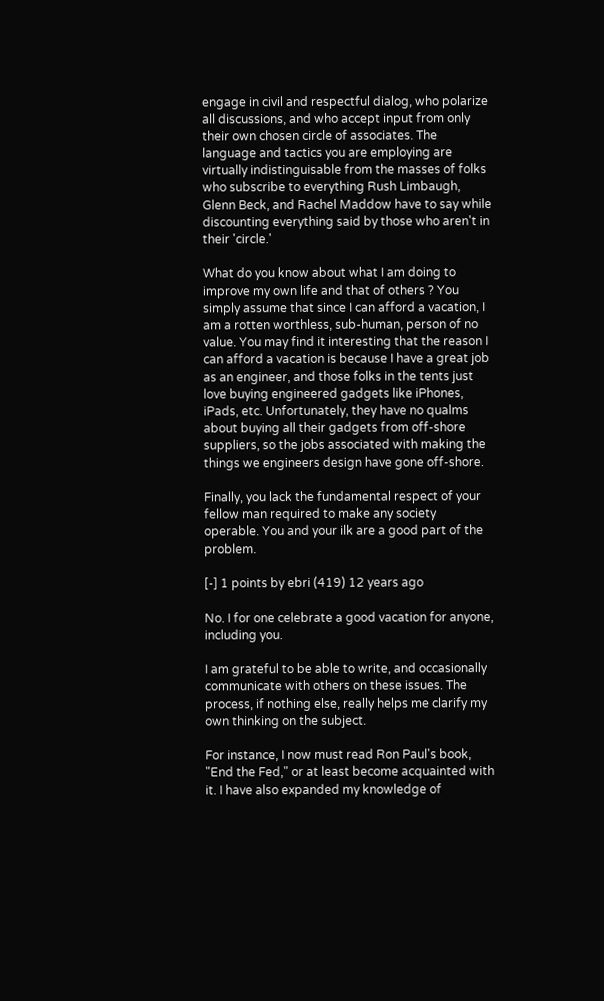engage in civil and respectful dialog, who polarize all discussions, and who accept input from only their own chosen circle of associates. The language and tactics you are employing are virtually indistinguisable from the masses of folks who subscribe to everything Rush Limbaugh, Glenn Beck, and Rachel Maddow have to say while discounting everything said by those who aren't in their 'circle.'

What do you know about what I am doing to improve my own life and that of others ? You simply assume that since I can afford a vacation, I am a rotten worthless, sub-human, person of no value. You may find it interesting that the reason I can afford a vacation is because I have a great job as an engineer, and those folks in the tents just love buying engineered gadgets like iPhones, iPads, etc. Unfortunately, they have no qualms about buying all their gadgets from off-shore suppliers, so the jobs associated with making the things we engineers design have gone off-shore.

Finally, you lack the fundamental respect of your fellow man required to make any society operable. You and your ilk are a good part of the problem.

[-] 1 points by ebri (419) 12 years ago

No. I for one celebrate a good vacation for anyone, including you.

I am grateful to be able to write, and occasionally communicate with others on these issues. The process, if nothing else, really helps me clarify my own thinking on the subject.

For instance, I now must read Ron Paul's book, "End the Fed," or at least become acquainted with it. I have also expanded my knowledge of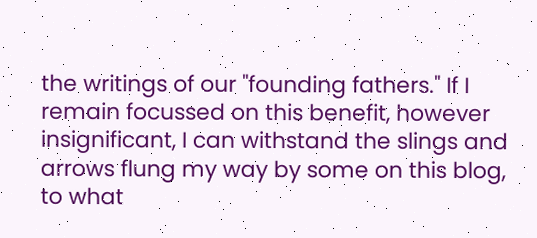the writings of our "founding fathers." If I remain focussed on this benefit, however insignificant, I can withstand the slings and arrows flung my way by some on this blog, to what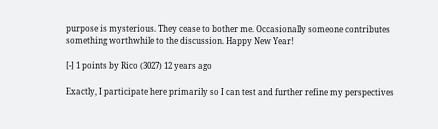purpose is mysterious. They cease to bother me. Occasionally someone contributes something worthwhile to the discussion. Happy New Year!

[-] 1 points by Rico (3027) 12 years ago

Exactly, I participate here primarily so I can test and further refine my perspectives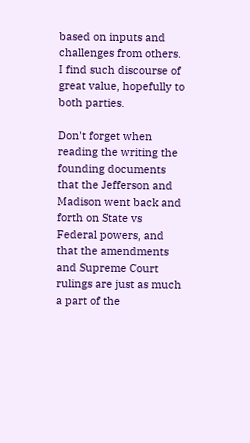based on inputs and challenges from others. I find such discourse of great value, hopefully to both parties.

Don't forget when reading the writing the founding documents that the Jefferson and Madison went back and forth on State vs Federal powers, and that the amendments and Supreme Court rulings are just as much a part of the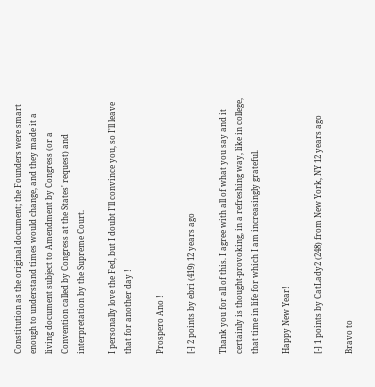Constitution as the original document; the Founders were smart enough to understand times would change, and they made it a living document subject to Amendment by Congress (or a Convention called by Congress at the States' request) and interpretation by the Supreme Court.

I personally love the Fed, but I doubt I'll convince you, so I'll leave that for another day !

Prospero Ano !

[-] 2 points by ebri (419) 12 years ago

Thank you for all of this. I agree with all of what you say and it certainly is thought-provoking, in a refreshing way, like in college, that time in life for which I am increasingly grateful.

Happy New Year!

[-] 1 points by CatLady2 (248) from New York, NY 12 years ago

Bravo to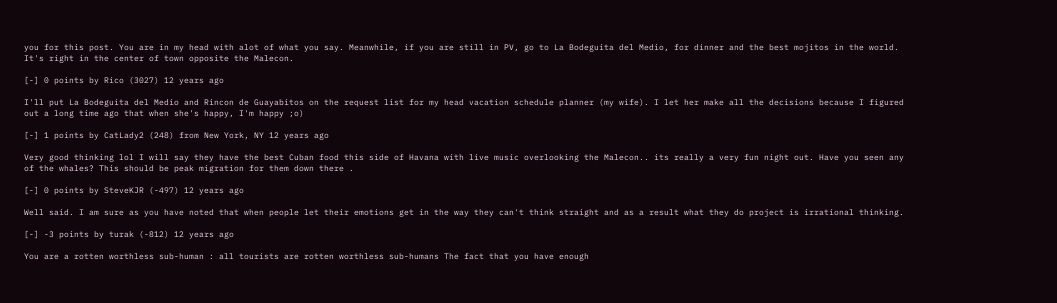you for this post. You are in my head with alot of what you say. Meanwhile, if you are still in PV, go to La Bodeguita del Medio, for dinner and the best mojitos in the world. It's right in the center of town opposite the Malecon.

[-] 0 points by Rico (3027) 12 years ago

I'll put La Bodeguita del Medio and Rincon de Guayabitos on the request list for my head vacation schedule planner (my wife). I let her make all the decisions because I figured out a long time ago that when she's happy, I'm happy ;o)

[-] 1 points by CatLady2 (248) from New York, NY 12 years ago

Very good thinking lol I will say they have the best Cuban food this side of Havana with live music overlooking the Malecon.. its really a very fun night out. Have you seen any of the whales? This should be peak migration for them down there .

[-] 0 points by SteveKJR (-497) 12 years ago

Well said. I am sure as you have noted that when people let their emotions get in the way they can't think straight and as a result what they do project is irrational thinking.

[-] -3 points by turak (-812) 12 years ago

You are a rotten worthless sub-human : all tourists are rotten worthless sub-humans The fact that you have enough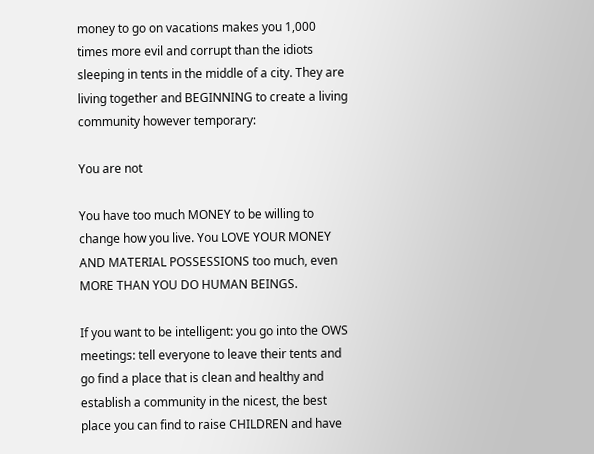money to go on vacations makes you 1,000 times more evil and corrupt than the idiots sleeping in tents in the middle of a city. They are living together and BEGINNING to create a living community however temporary:

You are not

You have too much MONEY to be willing to change how you live. You LOVE YOUR MONEY AND MATERIAL POSSESSIONS too much, even MORE THAN YOU DO HUMAN BEINGS.

If you want to be intelligent: you go into the OWS meetings: tell everyone to leave their tents and go find a place that is clean and healthy and establish a community in the nicest, the best place you can find to raise CHILDREN and have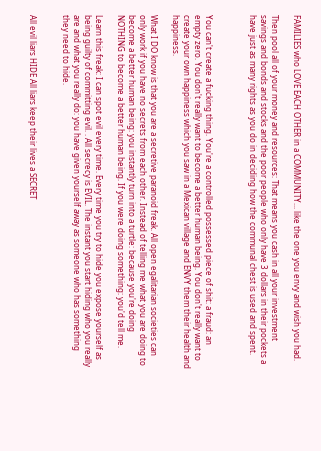FAMILIES who LOVE EACH OTHER in a COMMUNITY... like the one you envy and wish you had.

Then pool all of your money and resources: That means you cash in all your investment savings and bonds and stocks and the poor people who only have 3 dollars in their pockets a have just as many rights as you do in deciding how the communal chest is used and spent.



You can't create a fucking thing. You're a controlled possessed piece of shit: a fraud: an empty zero. You don't really want to become a better human being. You don't really want to create your own happiness which you saw in a Mexican village and ENVY them their health and happiness.

What I DO know is that you are a secretive paranoid freak. All open egalitarian societies can only work if you have no secrets from each other. Instead of telling me what you are doing to become a better human being: you instantly turn into a turtle: because you're doing NOTHING to become a better human being. If you were doing something: you'd tell me.

Learn this freak: I can spot evil every time. Every time you try to hide you expose yourself as being guilty of committing evil. . All secrecy is EVIL. The instant you start hiding who you really are and what you really do: you have given yourself away as someone who has something they need to hide.


All evil liars HIDE All liars keep their lives a SECRET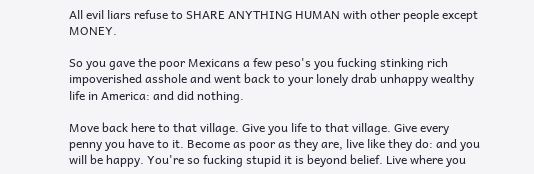All evil liars refuse to SHARE ANYTHING HUMAN with other people except MONEY.

So you gave the poor Mexicans a few peso's you fucking stinking rich impoverished asshole and went back to your lonely drab unhappy wealthy life in America: and did nothing.

Move back here to that village. Give you life to that village. Give every penny you have to it. Become as poor as they are, live like they do: and you will be happy. You're so fucking stupid it is beyond belief. Live where you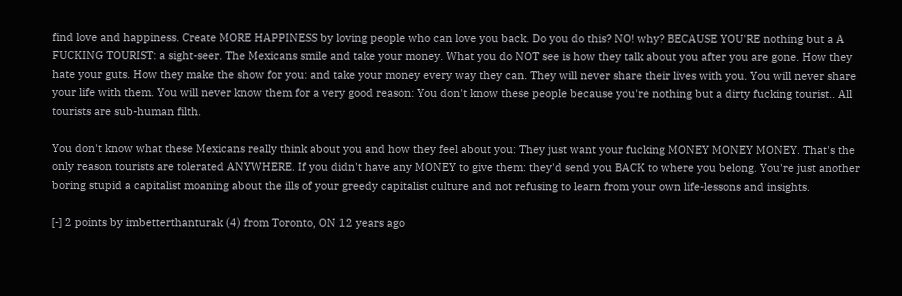find love and happiness. Create MORE HAPPINESS by loving people who can love you back. Do you do this? NO! why? BECAUSE YOU'RE nothing but a A FUCKING TOURIST: a sight-seer. The Mexicans smile and take your money. What you do NOT see is how they talk about you after you are gone. How they hate your guts. How they make the show for you: and take your money every way they can. They will never share their lives with you. You will never share your life with them. You will never know them for a very good reason: You don't know these people because you're nothing but a dirty fucking tourist.. All tourists are sub-human filth.

You don't know what these Mexicans really think about you and how they feel about you: They just want your fucking MONEY MONEY MONEY. That's the only reason tourists are tolerated ANYWHERE. If you didn't have any MONEY to give them: they'd send you BACK to where you belong. You're just another boring stupid a capitalist moaning about the ills of your greedy capitalist culture and not refusing to learn from your own life-lessons and insights.

[-] 2 points by imbetterthanturak (4) from Toronto, ON 12 years ago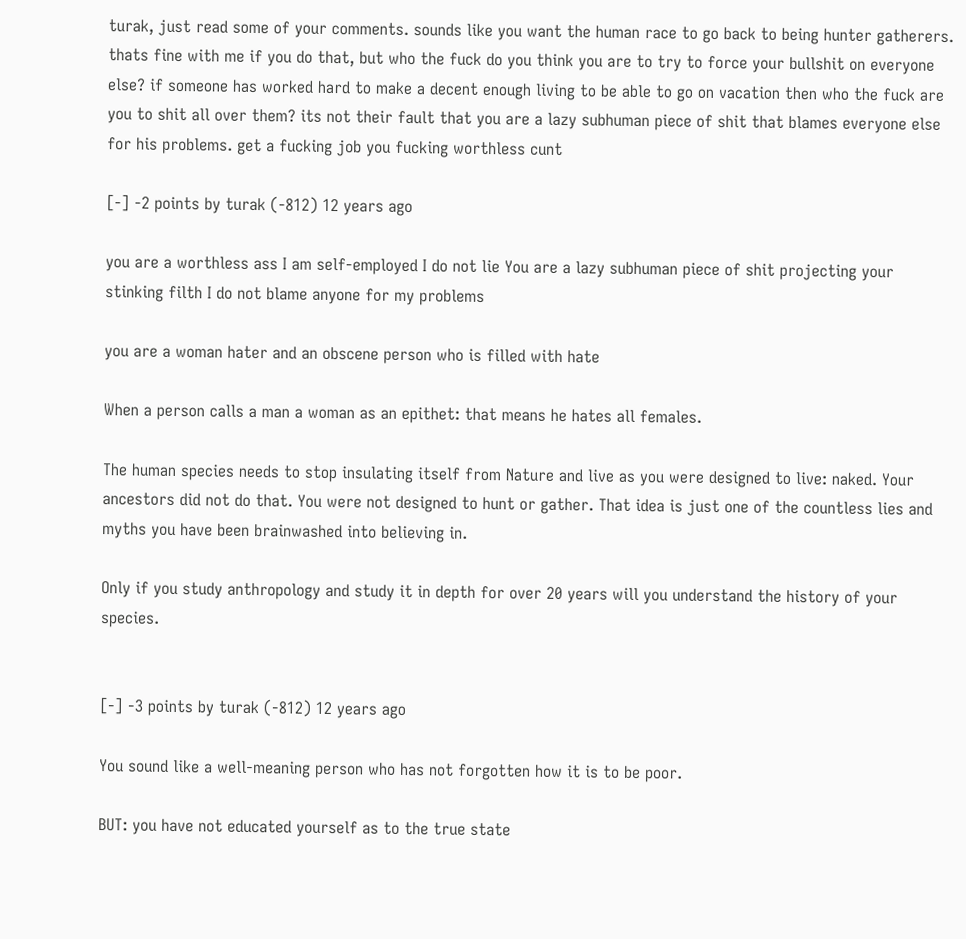turak, just read some of your comments. sounds like you want the human race to go back to being hunter gatherers. thats fine with me if you do that, but who the fuck do you think you are to try to force your bullshit on everyone else? if someone has worked hard to make a decent enough living to be able to go on vacation then who the fuck are you to shit all over them? its not their fault that you are a lazy subhuman piece of shit that blames everyone else for his problems. get a fucking job you fucking worthless cunt

[-] -2 points by turak (-812) 12 years ago

you are a worthless ass I am self-employed I do not lie You are a lazy subhuman piece of shit projecting your stinking filth I do not blame anyone for my problems

you are a woman hater and an obscene person who is filled with hate

When a person calls a man a woman as an epithet: that means he hates all females.

The human species needs to stop insulating itself from Nature and live as you were designed to live: naked. Your ancestors did not do that. You were not designed to hunt or gather. That idea is just one of the countless lies and myths you have been brainwashed into believing in.

Only if you study anthropology and study it in depth for over 20 years will you understand the history of your species.


[-] -3 points by turak (-812) 12 years ago

You sound like a well-meaning person who has not forgotten how it is to be poor.

BUT: you have not educated yourself as to the true state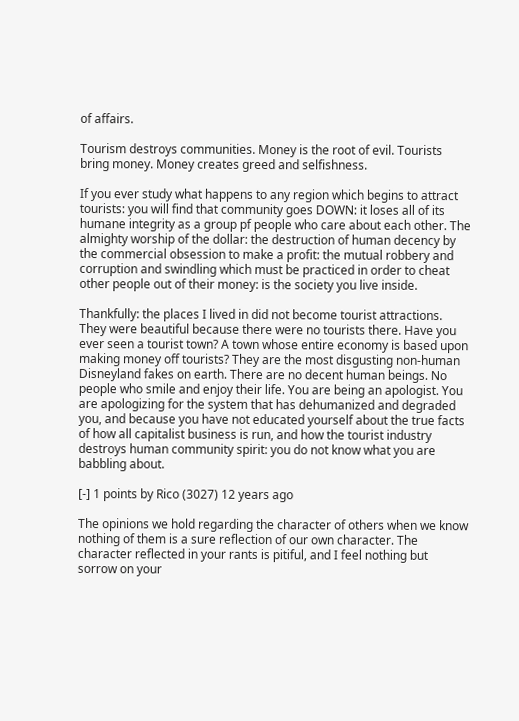of affairs.

Tourism destroys communities. Money is the root of evil. Tourists bring money. Money creates greed and selfishness.

If you ever study what happens to any region which begins to attract tourists: you will find that community goes DOWN: it loses all of its humane integrity as a group pf people who care about each other. The almighty worship of the dollar: the destruction of human decency by the commercial obsession to make a profit: the mutual robbery and corruption and swindling which must be practiced in order to cheat other people out of their money: is the society you live inside.

Thankfully: the places I lived in did not become tourist attractions. They were beautiful because there were no tourists there. Have you ever seen a tourist town? A town whose entire economy is based upon making money off tourists? They are the most disgusting non-human Disneyland fakes on earth. There are no decent human beings. No people who smile and enjoy their life. You are being an apologist. You are apologizing for the system that has dehumanized and degraded you, and because you have not educated yourself about the true facts of how all capitalist business is run, and how the tourist industry destroys human community spirit: you do not know what you are babbling about.

[-] 1 points by Rico (3027) 12 years ago

The opinions we hold regarding the character of others when we know nothing of them is a sure reflection of our own character. The character reflected in your rants is pitiful, and I feel nothing but sorrow on your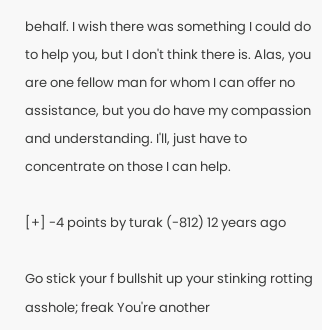behalf. I wish there was something I could do to help you, but I don't think there is. Alas, you are one fellow man for whom I can offer no assistance, but you do have my compassion and understanding. I'll, just have to concentrate on those I can help.

[+] -4 points by turak (-812) 12 years ago

Go stick your f bullshit up your stinking rotting asshole; freak You're another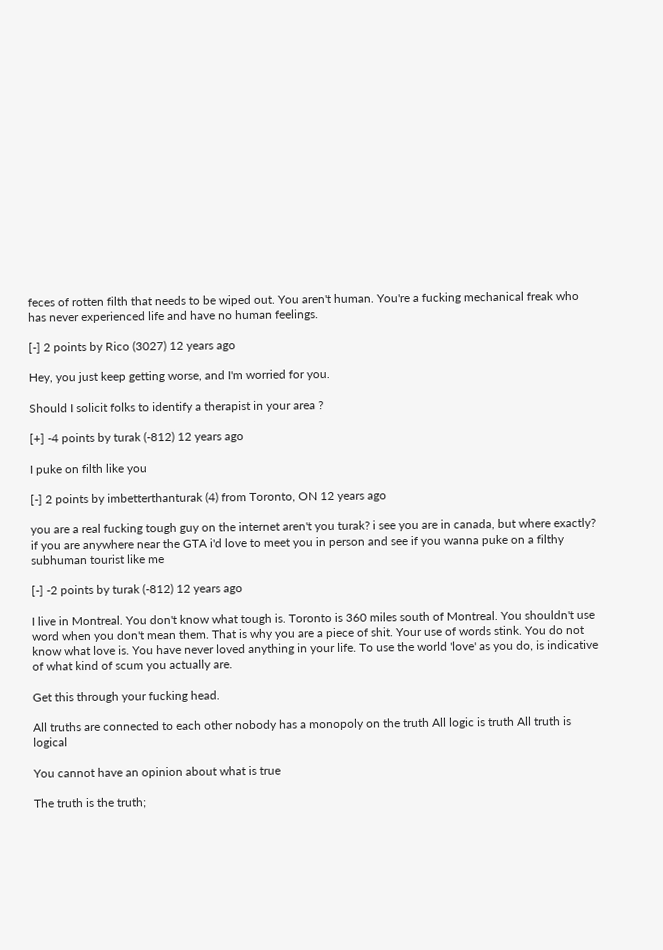feces of rotten filth that needs to be wiped out. You aren't human. You're a fucking mechanical freak who has never experienced life and have no human feelings.

[-] 2 points by Rico (3027) 12 years ago

Hey, you just keep getting worse, and I'm worried for you.

Should I solicit folks to identify a therapist in your area ?

[+] -4 points by turak (-812) 12 years ago

I puke on filth like you

[-] 2 points by imbetterthanturak (4) from Toronto, ON 12 years ago

you are a real fucking tough guy on the internet aren't you turak? i see you are in canada, but where exactly? if you are anywhere near the GTA i'd love to meet you in person and see if you wanna puke on a filthy subhuman tourist like me

[-] -2 points by turak (-812) 12 years ago

I live in Montreal. You don't know what tough is. Toronto is 360 miles south of Montreal. You shouldn't use word when you don't mean them. That is why you are a piece of shit. Your use of words stink. You do not know what love is. You have never loved anything in your life. To use the world 'love' as you do, is indicative of what kind of scum you actually are.

Get this through your fucking head.

All truths are connected to each other nobody has a monopoly on the truth All logic is truth All truth is logical

You cannot have an opinion about what is true

The truth is the truth;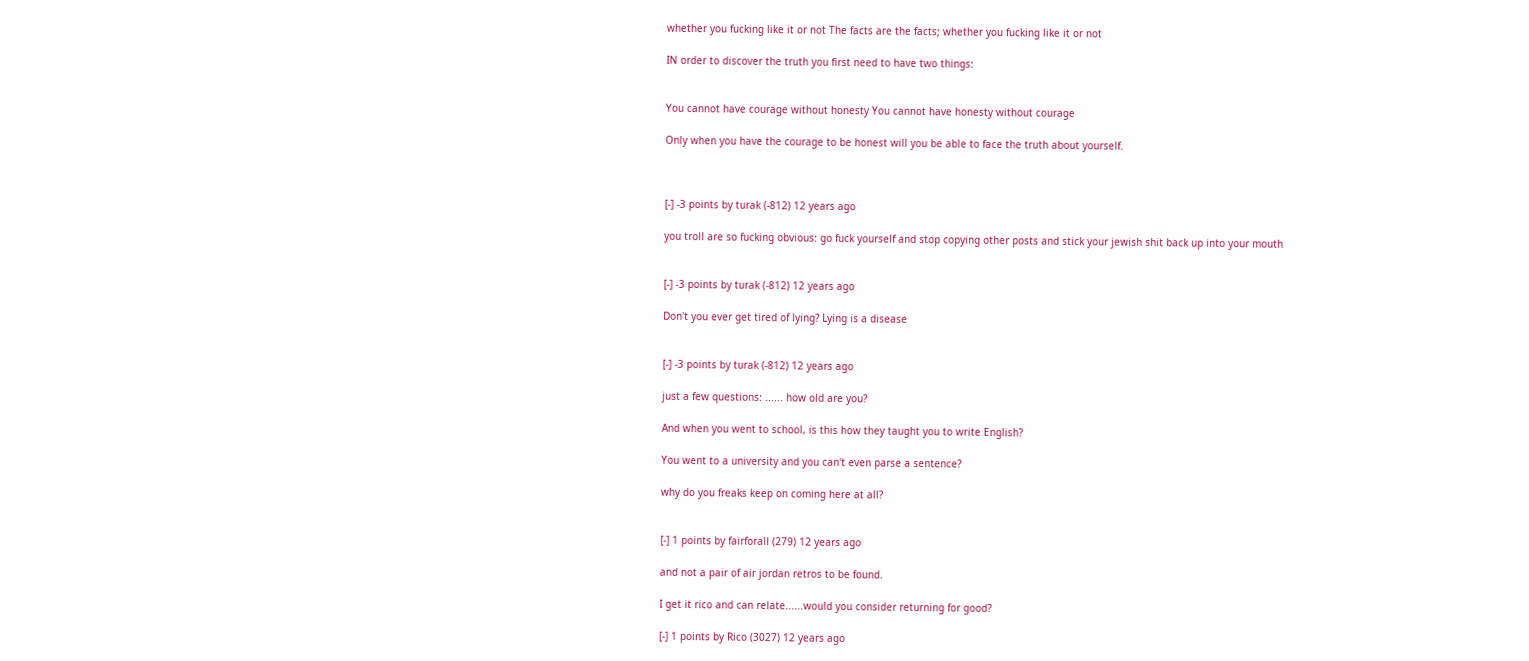whether you fucking like it or not The facts are the facts; whether you fucking like it or not

IN order to discover the truth you first need to have two things:


You cannot have courage without honesty You cannot have honesty without courage

Only when you have the courage to be honest will you be able to face the truth about yourself.



[-] -3 points by turak (-812) 12 years ago

you troll are so fucking obvious: go fuck yourself and stop copying other posts and stick your jewish shit back up into your mouth


[-] -3 points by turak (-812) 12 years ago

Don't you ever get tired of lying? Lying is a disease


[-] -3 points by turak (-812) 12 years ago

just a few questions: ...... how old are you?

And when you went to school, is this how they taught you to write English?

You went to a university and you can't even parse a sentence?

why do you freaks keep on coming here at all?


[-] 1 points by fairforall (279) 12 years ago

and not a pair of air jordan retros to be found.

I get it rico and can relate......would you consider returning for good?

[-] 1 points by Rico (3027) 12 years ago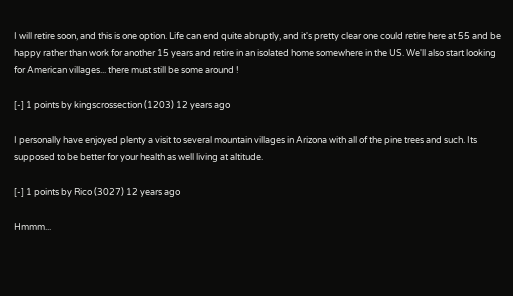I will retire soon, and this is one option. Life can end quite abruptly, and it's pretty clear one could retire here at 55 and be happy rather than work for another 15 years and retire in an isolated home somewhere in the US. We'll also start looking for American villages... there must still be some around !

[-] 1 points by kingscrossection (1203) 12 years ago

I personally have enjoyed plenty a visit to several mountain villages in Arizona with all of the pine trees and such. Its supposed to be better for your health as well living at altitude.

[-] 1 points by Rico (3027) 12 years ago

Hmmm...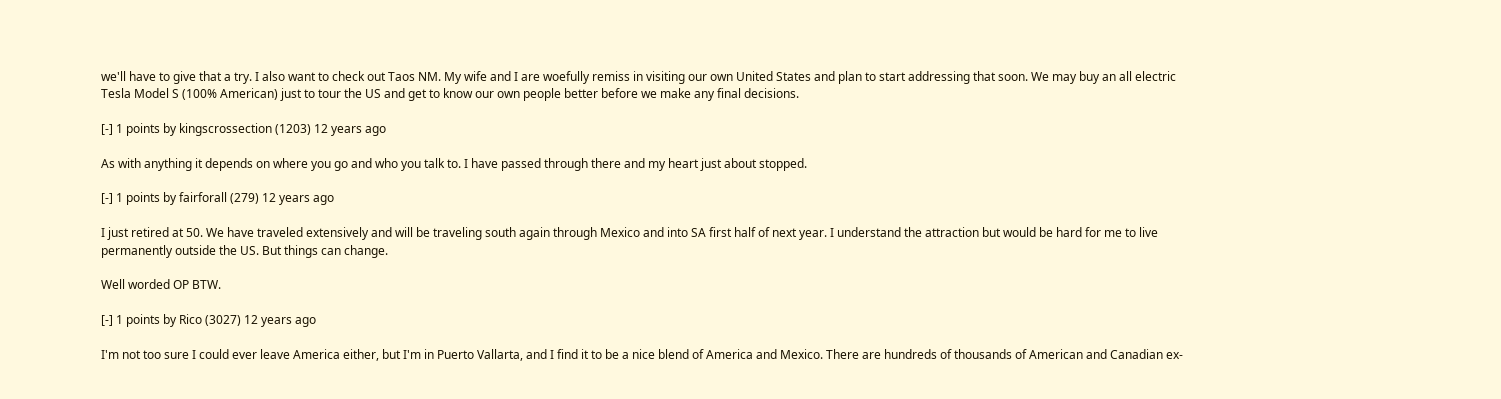we'll have to give that a try. I also want to check out Taos NM. My wife and I are woefully remiss in visiting our own United States and plan to start addressing that soon. We may buy an all electric Tesla Model S (100% American) just to tour the US and get to know our own people better before we make any final decisions.

[-] 1 points by kingscrossection (1203) 12 years ago

As with anything it depends on where you go and who you talk to. I have passed through there and my heart just about stopped.

[-] 1 points by fairforall (279) 12 years ago

I just retired at 50. We have traveled extensively and will be traveling south again through Mexico and into SA first half of next year. I understand the attraction but would be hard for me to live permanently outside the US. But things can change.

Well worded OP BTW.

[-] 1 points by Rico (3027) 12 years ago

I'm not too sure I could ever leave America either, but I'm in Puerto Vallarta, and I find it to be a nice blend of America and Mexico. There are hundreds of thousands of American and Canadian ex-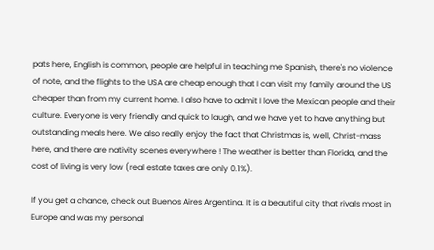pats here, English is common, people are helpful in teaching me Spanish, there's no violence of note, and the flights to the USA are cheap enough that I can visit my family around the US cheaper than from my current home. I also have to admit I love the Mexican people and their culture. Everyone is very friendly and quick to laugh, and we have yet to have anything but outstanding meals here. We also really enjoy the fact that Christmas is, well, Christ-mass here, and there are nativity scenes everywhere ! The weather is better than Florida, and the cost of living is very low (real estate taxes are only 0.1%).

If you get a chance, check out Buenos Aires Argentina. It is a beautiful city that rivals most in Europe and was my personal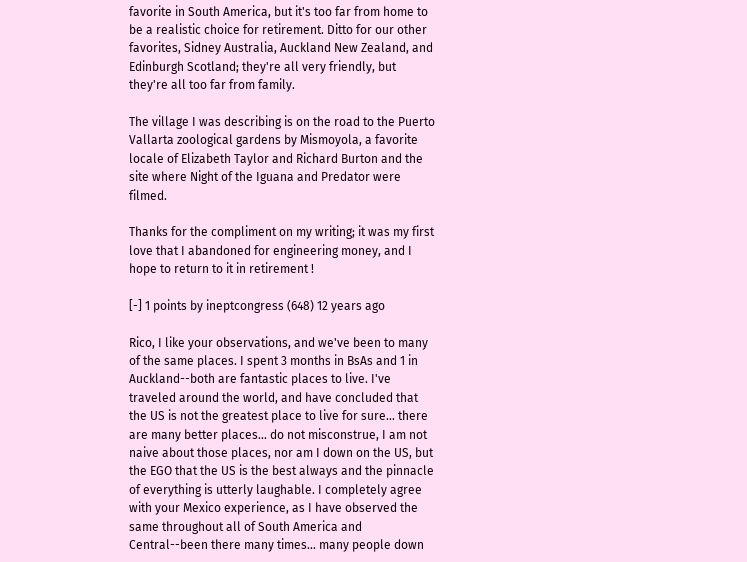favorite in South America, but it's too far from home to be a realistic choice for retirement. Ditto for our other favorites, Sidney Australia, Auckland New Zealand, and Edinburgh Scotland; they're all very friendly, but they're all too far from family.

The village I was describing is on the road to the Puerto Vallarta zoological gardens by Mismoyola, a favorite locale of Elizabeth Taylor and Richard Burton and the site where Night of the Iguana and Predator were filmed.

Thanks for the compliment on my writing; it was my first love that I abandoned for engineering money, and I hope to return to it in retirement !

[-] 1 points by ineptcongress (648) 12 years ago

Rico, I like your observations, and we've been to many of the same places. I spent 3 months in BsAs and 1 in Auckland--both are fantastic places to live. I've traveled around the world, and have concluded that the US is not the greatest place to live for sure... there are many better places... do not misconstrue, I am not naive about those places, nor am I down on the US, but the EGO that the US is the best always and the pinnacle of everything is utterly laughable. I completely agree with your Mexico experience, as I have observed the same throughout all of South America and Central--been there many times... many people down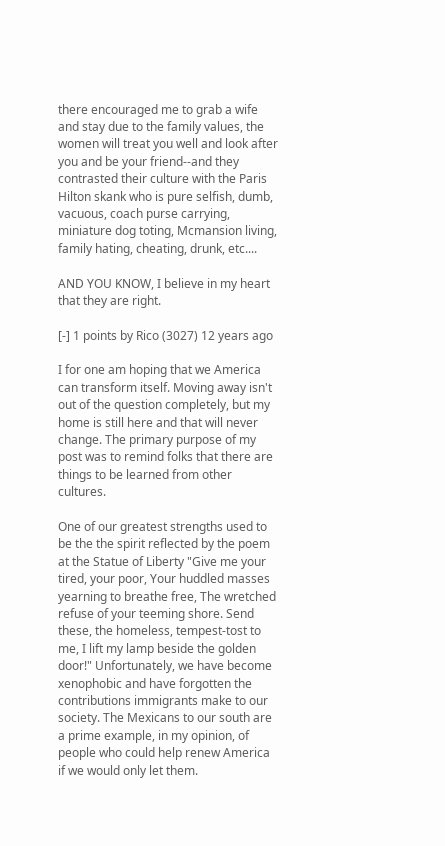there encouraged me to grab a wife and stay due to the family values, the women will treat you well and look after you and be your friend--and they contrasted their culture with the Paris Hilton skank who is pure selfish, dumb, vacuous, coach purse carrying, miniature dog toting, Mcmansion living, family hating, cheating, drunk, etc....

AND YOU KNOW, I believe in my heart that they are right.

[-] 1 points by Rico (3027) 12 years ago

I for one am hoping that we America can transform itself. Moving away isn't out of the question completely, but my home is still here and that will never change. The primary purpose of my post was to remind folks that there are things to be learned from other cultures.

One of our greatest strengths used to be the the spirit reflected by the poem at the Statue of Liberty "Give me your tired, your poor, Your huddled masses yearning to breathe free, The wretched refuse of your teeming shore. Send these, the homeless, tempest-tost to me, I lift my lamp beside the golden door!" Unfortunately, we have become xenophobic and have forgotten the contributions immigrants make to our society. The Mexicans to our south are a prime example, in my opinion, of people who could help renew America if we would only let them.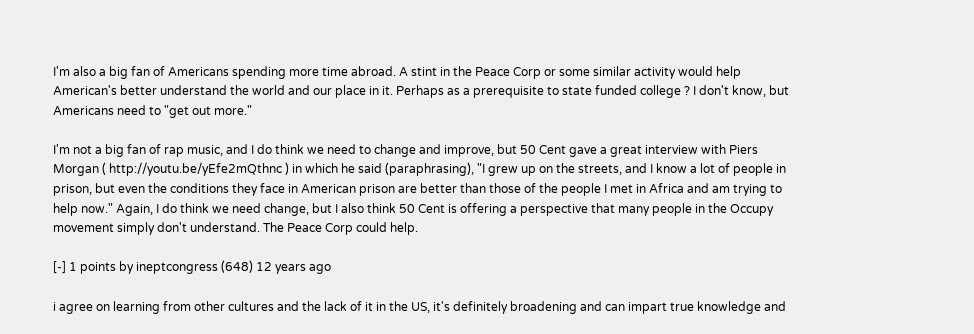I'm also a big fan of Americans spending more time abroad. A stint in the Peace Corp or some similar activity would help American's better understand the world and our place in it. Perhaps as a prerequisite to state funded college ? I don't know, but Americans need to "get out more."

I'm not a big fan of rap music, and I do think we need to change and improve, but 50 Cent gave a great interview with Piers Morgan ( http://youtu.be/yEfe2mQthnc ) in which he said (paraphrasing), "I grew up on the streets, and I know a lot of people in prison, but even the conditions they face in American prison are better than those of the people I met in Africa and am trying to help now." Again, I do think we need change, but I also think 50 Cent is offering a perspective that many people in the Occupy movement simply don't understand. The Peace Corp could help.

[-] 1 points by ineptcongress (648) 12 years ago

i agree on learning from other cultures and the lack of it in the US, it's definitely broadening and can impart true knowledge and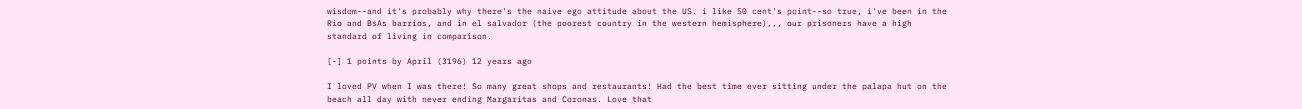wisdom--and it's probably why there's the naive ego attitude about the US. i like 50 cent's point--so true, i've been in the Rio and BsAs barrios, and in el salvador (the poorest country in the western hemisphere),,, our prisoners have a high standard of living in comparison.

[-] 1 points by April (3196) 12 years ago

I loved PV when I was there! So many great shops and restaurants! Had the best time ever sitting under the palapa hut on the beach all day with never ending Margaritas and Coronas. Love that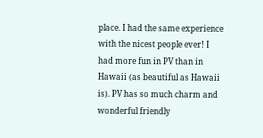place. I had the same experience with the nicest people ever! I had more fun in PV than in Hawaii (as beautiful as Hawaii is). PV has so much charm and wonderful friendly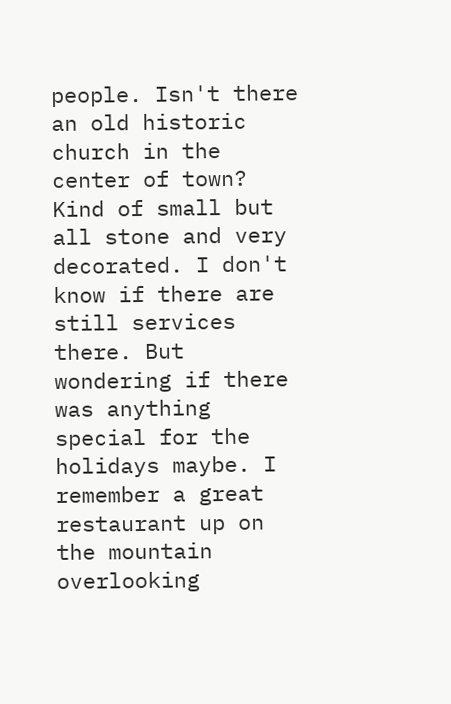people. Isn't there an old historic church in the center of town? Kind of small but all stone and very decorated. I don't know if there are still services there. But wondering if there was anything special for the holidays maybe. I remember a great restaurant up on the mountain overlooking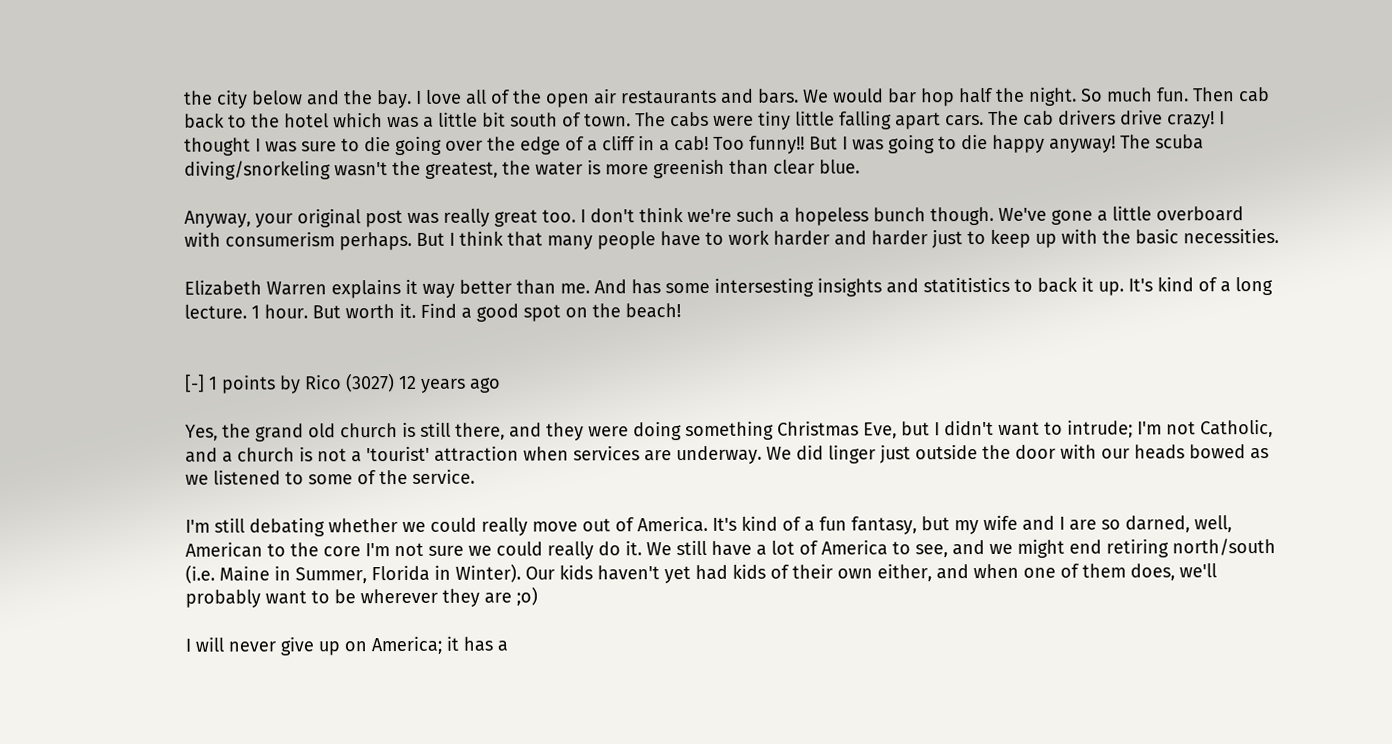the city below and the bay. I love all of the open air restaurants and bars. We would bar hop half the night. So much fun. Then cab back to the hotel which was a little bit south of town. The cabs were tiny little falling apart cars. The cab drivers drive crazy! I thought I was sure to die going over the edge of a cliff in a cab! Too funny!! But I was going to die happy anyway! The scuba diving/snorkeling wasn't the greatest, the water is more greenish than clear blue.

Anyway, your original post was really great too. I don't think we're such a hopeless bunch though. We've gone a little overboard with consumerism perhaps. But I think that many people have to work harder and harder just to keep up with the basic necessities.

Elizabeth Warren explains it way better than me. And has some intersesting insights and statitistics to back it up. It's kind of a long lecture. 1 hour. But worth it. Find a good spot on the beach!


[-] 1 points by Rico (3027) 12 years ago

Yes, the grand old church is still there, and they were doing something Christmas Eve, but I didn't want to intrude; I'm not Catholic, and a church is not a 'tourist' attraction when services are underway. We did linger just outside the door with our heads bowed as we listened to some of the service.

I'm still debating whether we could really move out of America. It's kind of a fun fantasy, but my wife and I are so darned, well, American to the core I'm not sure we could really do it. We still have a lot of America to see, and we might end retiring north/south (i.e. Maine in Summer, Florida in Winter). Our kids haven't yet had kids of their own either, and when one of them does, we'll probably want to be wherever they are ;o)

I will never give up on America; it has a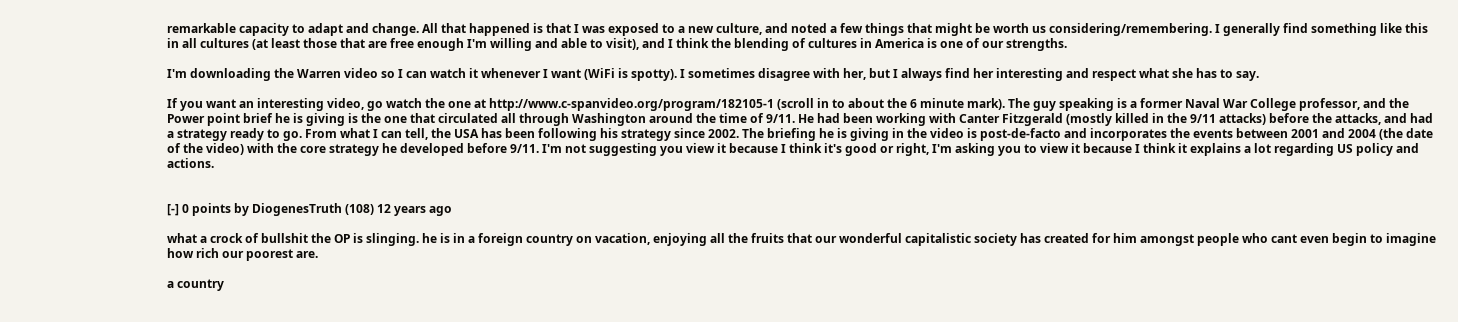remarkable capacity to adapt and change. All that happened is that I was exposed to a new culture, and noted a few things that might be worth us considering/remembering. I generally find something like this in all cultures (at least those that are free enough I'm willing and able to visit), and I think the blending of cultures in America is one of our strengths.

I'm downloading the Warren video so I can watch it whenever I want (WiFi is spotty). I sometimes disagree with her, but I always find her interesting and respect what she has to say.

If you want an interesting video, go watch the one at http://www.c-spanvideo.org/program/182105-1 (scroll in to about the 6 minute mark). The guy speaking is a former Naval War College professor, and the Power point brief he is giving is the one that circulated all through Washington around the time of 9/11. He had been working with Canter Fitzgerald (mostly killed in the 9/11 attacks) before the attacks, and had a strategy ready to go. From what I can tell, the USA has been following his strategy since 2002. The briefing he is giving in the video is post-de-facto and incorporates the events between 2001 and 2004 (the date of the video) with the core strategy he developed before 9/11. I'm not suggesting you view it because I think it's good or right, I'm asking you to view it because I think it explains a lot regarding US policy and actions.


[-] 0 points by DiogenesTruth (108) 12 years ago

what a crock of bullshit the OP is slinging. he is in a foreign country on vacation, enjoying all the fruits that our wonderful capitalistic society has created for him amongst people who cant even begin to imagine how rich our poorest are.

a country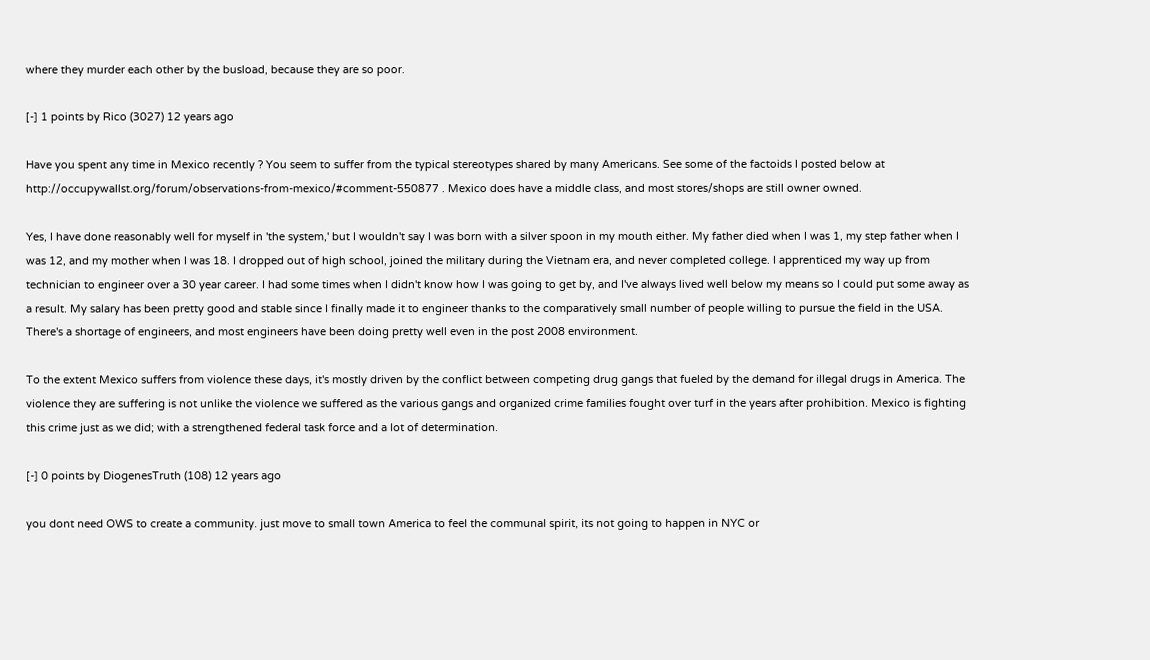where they murder each other by the busload, because they are so poor.

[-] 1 points by Rico (3027) 12 years ago

Have you spent any time in Mexico recently ? You seem to suffer from the typical stereotypes shared by many Americans. See some of the factoids I posted below at http://occupywallst.org/forum/observations-from-mexico/#comment-550877 . Mexico does have a middle class, and most stores/shops are still owner owned.

Yes, I have done reasonably well for myself in 'the system,' but I wouldn't say I was born with a silver spoon in my mouth either. My father died when I was 1, my step father when I was 12, and my mother when I was 18. I dropped out of high school, joined the military during the Vietnam era, and never completed college. I apprenticed my way up from technician to engineer over a 30 year career. I had some times when I didn't know how I was going to get by, and I've always lived well below my means so I could put some away as a result. My salary has been pretty good and stable since I finally made it to engineer thanks to the comparatively small number of people willing to pursue the field in the USA. There's a shortage of engineers, and most engineers have been doing pretty well even in the post 2008 environment.

To the extent Mexico suffers from violence these days, it's mostly driven by the conflict between competing drug gangs that fueled by the demand for illegal drugs in America. The violence they are suffering is not unlike the violence we suffered as the various gangs and organized crime families fought over turf in the years after prohibition. Mexico is fighting this crime just as we did; with a strengthened federal task force and a lot of determination.

[-] 0 points by DiogenesTruth (108) 12 years ago

you dont need OWS to create a community. just move to small town America to feel the communal spirit, its not going to happen in NYC or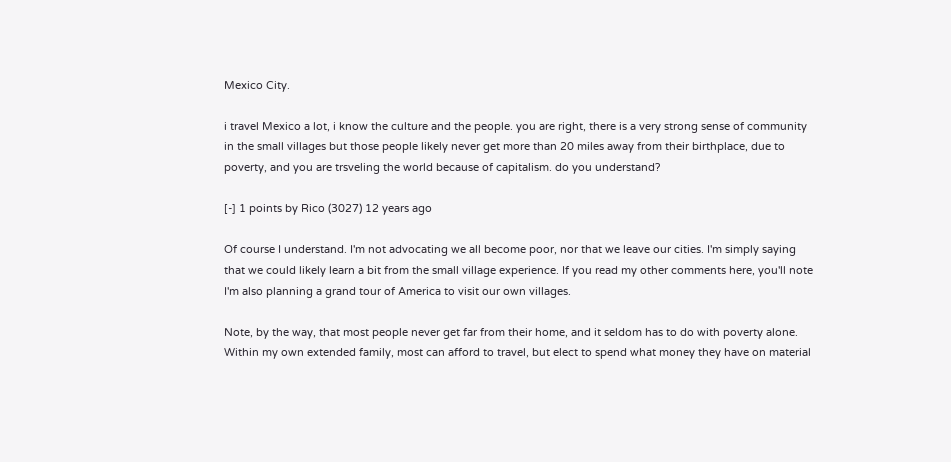Mexico City.

i travel Mexico a lot, i know the culture and the people. you are right, there is a very strong sense of community in the small villages but those people likely never get more than 20 miles away from their birthplace, due to poverty, and you are trsveling the world because of capitalism. do you understand?

[-] 1 points by Rico (3027) 12 years ago

Of course I understand. I'm not advocating we all become poor, nor that we leave our cities. I'm simply saying that we could likely learn a bit from the small village experience. If you read my other comments here, you'll note I'm also planning a grand tour of America to visit our own villages.

Note, by the way, that most people never get far from their home, and it seldom has to do with poverty alone. Within my own extended family, most can afford to travel, but elect to spend what money they have on material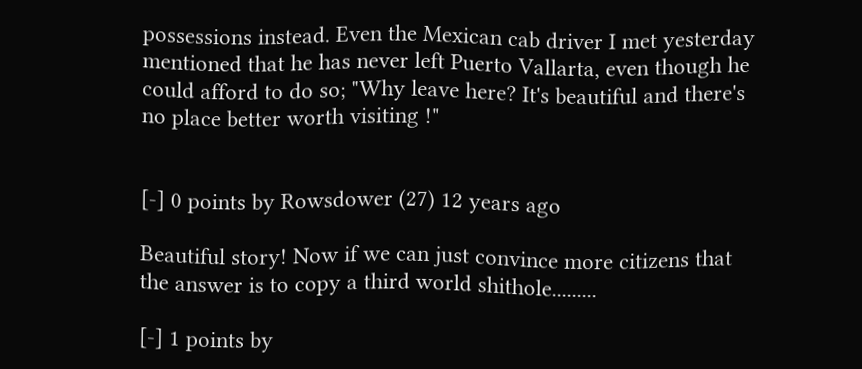possessions instead. Even the Mexican cab driver I met yesterday mentioned that he has never left Puerto Vallarta, even though he could afford to do so; "Why leave here? It's beautiful and there's no place better worth visiting !"


[-] 0 points by Rowsdower (27) 12 years ago

Beautiful story! Now if we can just convince more citizens that the answer is to copy a third world shithole.........

[-] 1 points by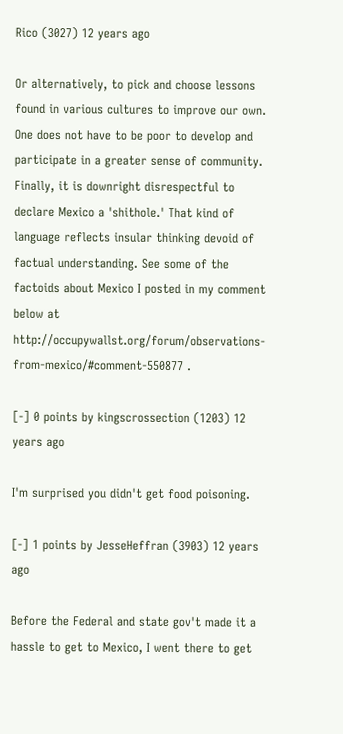Rico (3027) 12 years ago

Or alternatively, to pick and choose lessons found in various cultures to improve our own. One does not have to be poor to develop and participate in a greater sense of community. Finally, it is downright disrespectful to declare Mexico a 'shithole.' That kind of language reflects insular thinking devoid of factual understanding. See some of the factoids about Mexico I posted in my comment below at http://occupywallst.org/forum/observations-from-mexico/#comment-550877 .

[-] 0 points by kingscrossection (1203) 12 years ago

I'm surprised you didn't get food poisoning.

[-] 1 points by JesseHeffran (3903) 12 years ago

Before the Federal and state gov't made it a hassle to get to Mexico, I went there to get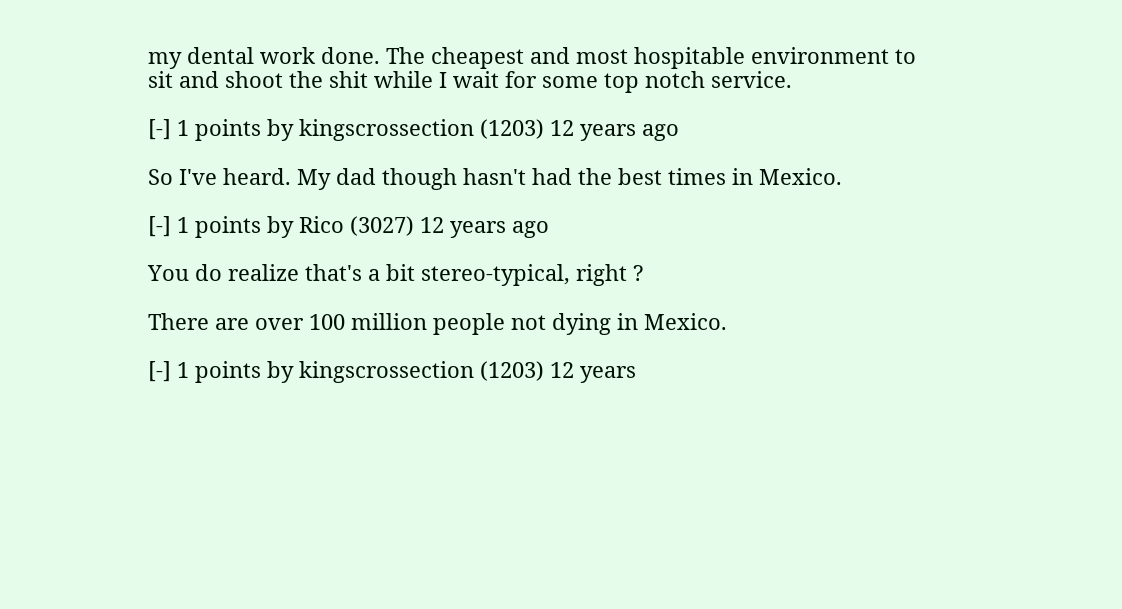my dental work done. The cheapest and most hospitable environment to sit and shoot the shit while I wait for some top notch service.

[-] 1 points by kingscrossection (1203) 12 years ago

So I've heard. My dad though hasn't had the best times in Mexico.

[-] 1 points by Rico (3027) 12 years ago

You do realize that's a bit stereo-typical, right ?

There are over 100 million people not dying in Mexico.

[-] 1 points by kingscrossection (1203) 12 years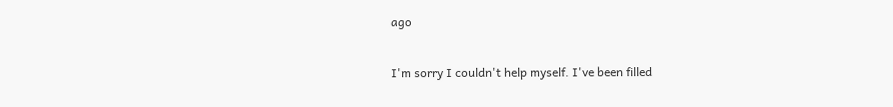ago

I'm sorry I couldn't help myself. I've been filled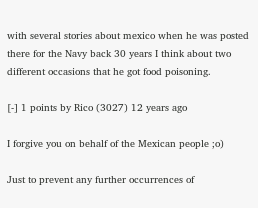with several stories about mexico when he was posted there for the Navy back 30 years I think about two different occasions that he got food poisoning.

[-] 1 points by Rico (3027) 12 years ago

I forgive you on behalf of the Mexican people ;o)

Just to prevent any further occurrences of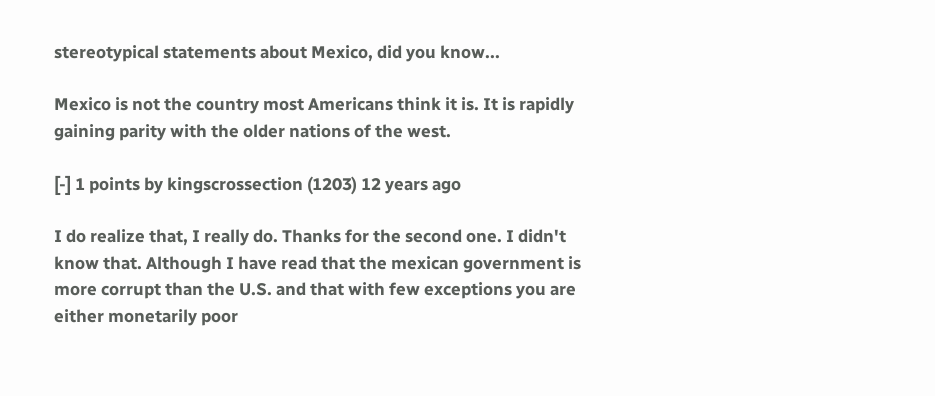stereotypical statements about Mexico, did you know...

Mexico is not the country most Americans think it is. It is rapidly gaining parity with the older nations of the west.

[-] 1 points by kingscrossection (1203) 12 years ago

I do realize that, I really do. Thanks for the second one. I didn't know that. Although I have read that the mexican government is more corrupt than the U.S. and that with few exceptions you are either monetarily poor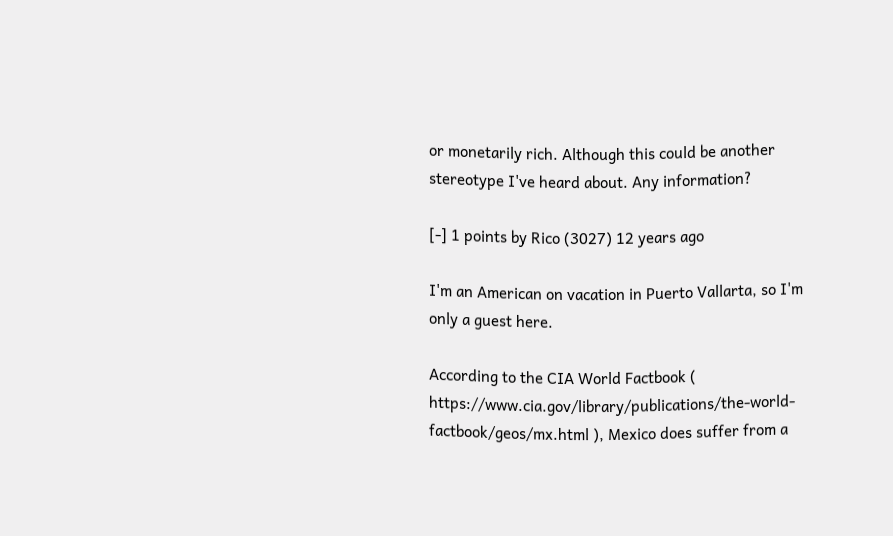or monetarily rich. Although this could be another stereotype I've heard about. Any information?

[-] 1 points by Rico (3027) 12 years ago

I'm an American on vacation in Puerto Vallarta, so I'm only a guest here.

According to the CIA World Factbook ( https://www.cia.gov/library/publications/the-world-factbook/geos/mx.html ), Mexico does suffer from a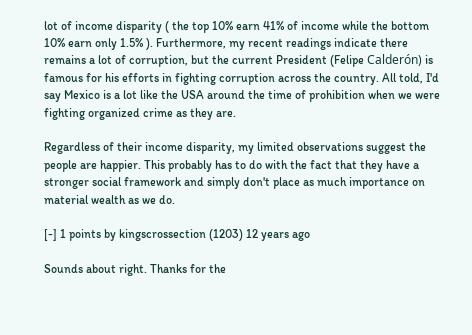lot of income disparity ( the top 10% earn 41% of income while the bottom 10% earn only 1.5% ). Furthermore, my recent readings indicate there remains a lot of corruption, but the current President (Felipe Calderón) is famous for his efforts in fighting corruption across the country. All told, I'd say Mexico is a lot like the USA around the time of prohibition when we were fighting organized crime as they are.

Regardless of their income disparity, my limited observations suggest the people are happier. This probably has to do with the fact that they have a stronger social framework and simply don't place as much importance on material wealth as we do.

[-] 1 points by kingscrossection (1203) 12 years ago

Sounds about right. Thanks for the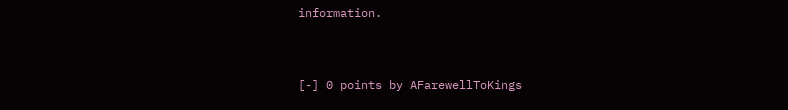information.


[-] 0 points by AFarewellToKings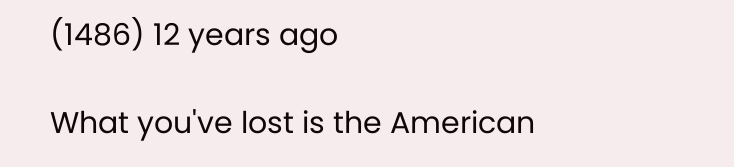(1486) 12 years ago

What you've lost is the American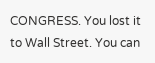CONGRESS. You lost it to Wall Street. You can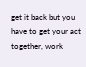get it back but you have to get your act together, work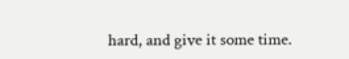hard, and give it some time.